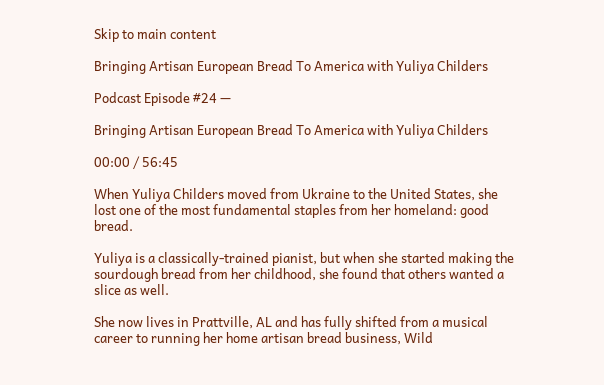Skip to main content

Bringing Artisan European Bread To America with Yuliya Childers

Podcast Episode #24 —

Bringing Artisan European Bread To America with Yuliya Childers

00:00 / 56:45

When Yuliya Childers moved from Ukraine to the United States, she lost one of the most fundamental staples from her homeland: good bread.

Yuliya is a classically-trained pianist, but when she started making the sourdough bread from her childhood, she found that others wanted a slice as well.

She now lives in Prattville, AL and has fully shifted from a musical career to running her home artisan bread business, Wild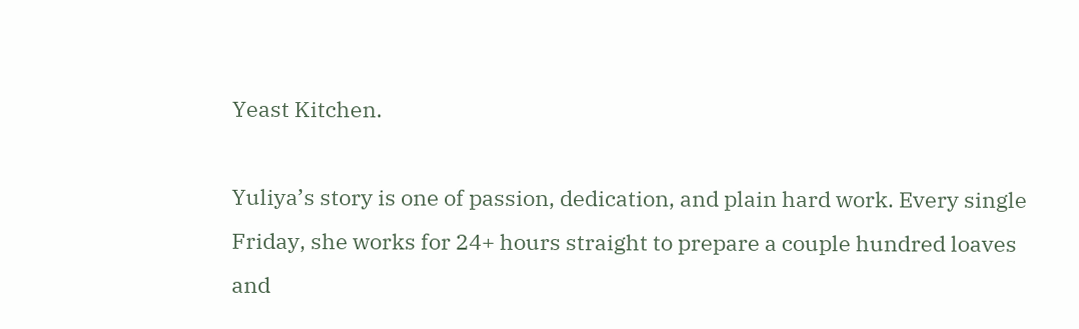Yeast Kitchen.

Yuliya’s story is one of passion, dedication, and plain hard work. Every single Friday, she works for 24+ hours straight to prepare a couple hundred loaves and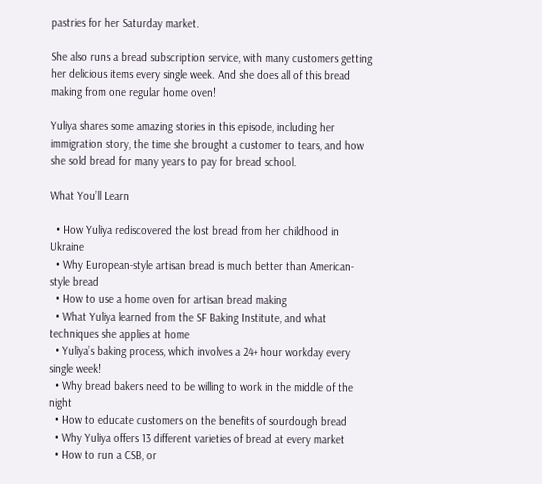pastries for her Saturday market.

She also runs a bread subscription service, with many customers getting her delicious items every single week. And she does all of this bread making from one regular home oven!

Yuliya shares some amazing stories in this episode, including her immigration story, the time she brought a customer to tears, and how she sold bread for many years to pay for bread school.

What You’ll Learn

  • How Yuliya rediscovered the lost bread from her childhood in Ukraine
  • Why European-style artisan bread is much better than American-style bread
  • How to use a home oven for artisan bread making
  • What Yuliya learned from the SF Baking Institute, and what techniques she applies at home
  • Yuliya’s baking process, which involves a 24+ hour workday every single week!
  • Why bread bakers need to be willing to work in the middle of the night
  • How to educate customers on the benefits of sourdough bread
  • Why Yuliya offers 13 different varieties of bread at every market
  • How to run a CSB, or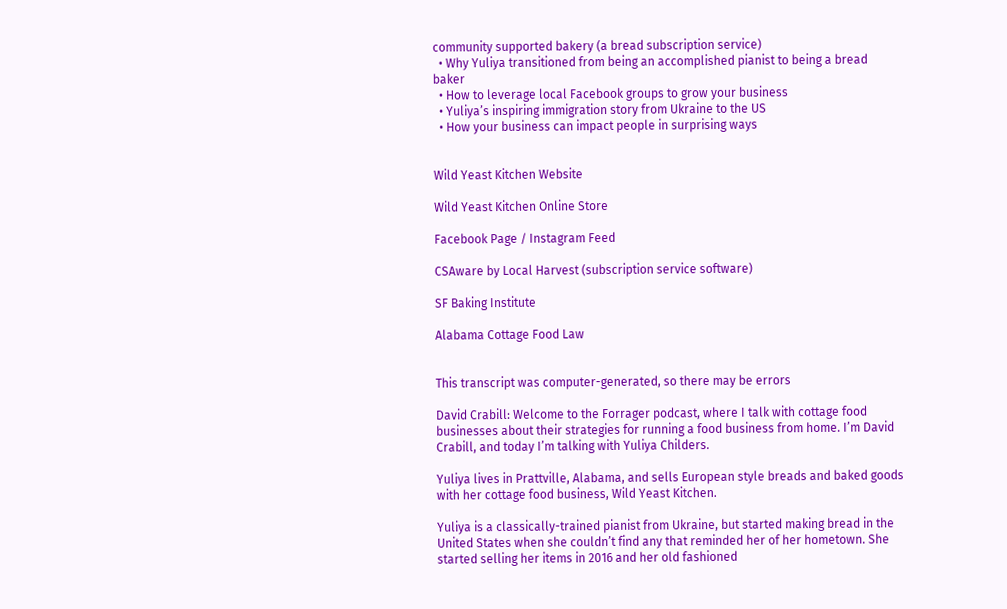community supported bakery (a bread subscription service)
  • Why Yuliya transitioned from being an accomplished pianist to being a bread baker
  • How to leverage local Facebook groups to grow your business
  • Yuliya’s inspiring immigration story from Ukraine to the US
  • How your business can impact people in surprising ways


Wild Yeast Kitchen Website

Wild Yeast Kitchen Online Store

Facebook Page / Instagram Feed

CSAware by Local Harvest (subscription service software)

SF Baking Institute

Alabama Cottage Food Law


This transcript was computer-generated, so there may be errors

David Crabill: Welcome to the Forrager podcast, where I talk with cottage food businesses about their strategies for running a food business from home. I’m David Crabill, and today I’m talking with Yuliya Childers.

Yuliya lives in Prattville, Alabama, and sells European style breads and baked goods with her cottage food business, Wild Yeast Kitchen.

Yuliya is a classically-trained pianist from Ukraine, but started making bread in the United States when she couldn’t find any that reminded her of her hometown. She started selling her items in 2016 and her old fashioned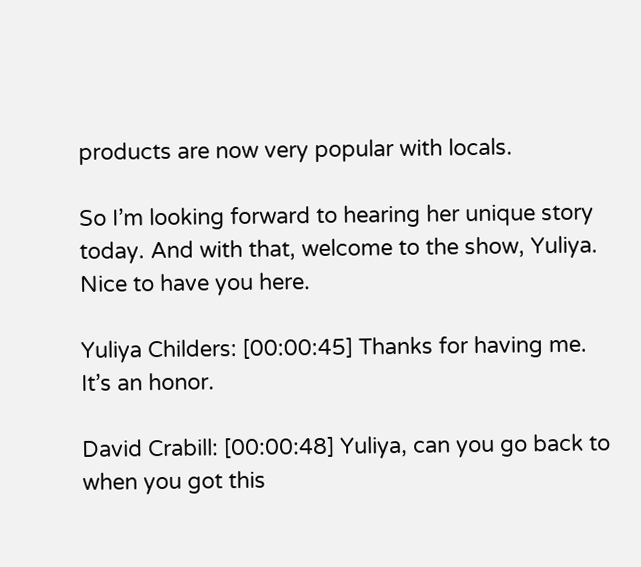products are now very popular with locals.

So I’m looking forward to hearing her unique story today. And with that, welcome to the show, Yuliya. Nice to have you here.

Yuliya Childers: [00:00:45] Thanks for having me. It’s an honor.

David Crabill: [00:00:48] Yuliya, can you go back to when you got this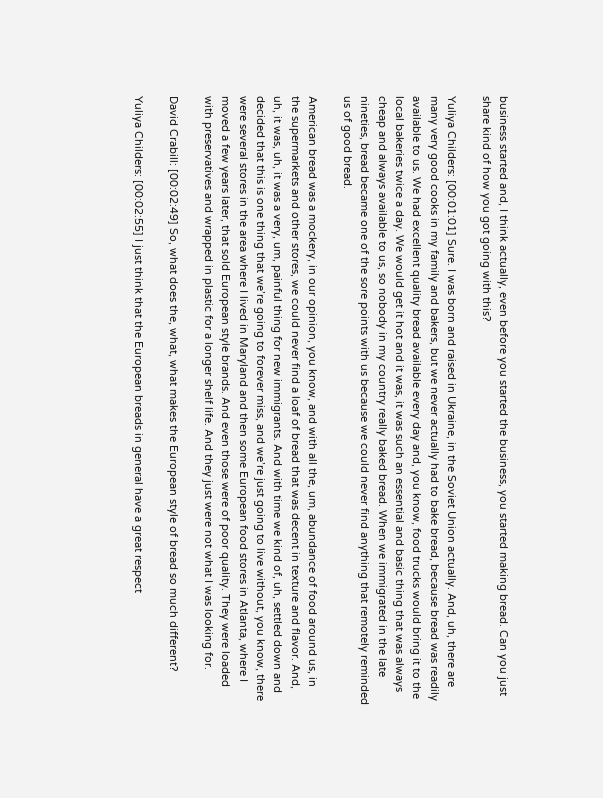business started and, I think actually, even before you started the business, you started making bread. Can you just share kind of how you got going with this?

Yuliya Childers: [00:01:01] Sure. I was born and raised in Ukraine, in the Soviet Union actually. And, uh, there are many very good cooks in my family and bakers, but we never actually had to bake bread, because bread was readily available to us. We had excellent quality bread available every day and, you know, food trucks would bring it to the local bakeries twice a day. We would get it hot and it was, it was such an essential and basic thing that was always cheap and always available to us, so nobody in my country really baked bread. When we immigrated in the late nineties, bread became one of the sore points with us because we could never find anything that remotely reminded us of good bread.

American bread was a mockery, in our opinion, you know, and with all the, um, abundance of food around us, in the supermarkets and other stores, we could never find a loaf of bread that was decent in texture and flavor. And, uh, it was, uh, it was a very, um, painful thing for new immigrants. And with time we kind of, uh, settled down and decided that this is one thing that we’re going to forever miss, and we’re just going to live without, you know, there were several stores in the area where I lived in Maryland and then some European food stores in Atlanta, where I moved a few years later, that sold European style brands. And even those were of poor quality. They were loaded with preservatives and wrapped in plastic for a longer shelf life. And they just were not what I was looking for.

David Crabill: [00:02:49] So, what does the, what, what makes the European style of bread so much different?

Yuliya Childers: [00:02:55] I just think that the European breads in general have a great respect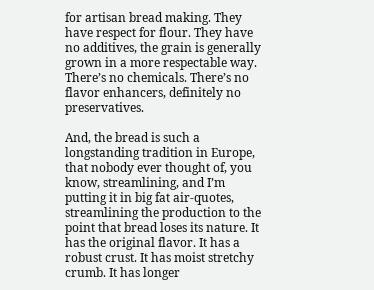for artisan bread making. They have respect for flour. They have no additives, the grain is generally grown in a more respectable way. There’s no chemicals. There’s no flavor enhancers, definitely no preservatives.

And, the bread is such a longstanding tradition in Europe, that nobody ever thought of, you know, streamlining, and I’m putting it in big fat air-quotes, streamlining the production to the point that bread loses its nature. It has the original flavor. It has a robust crust. It has moist stretchy crumb. It has longer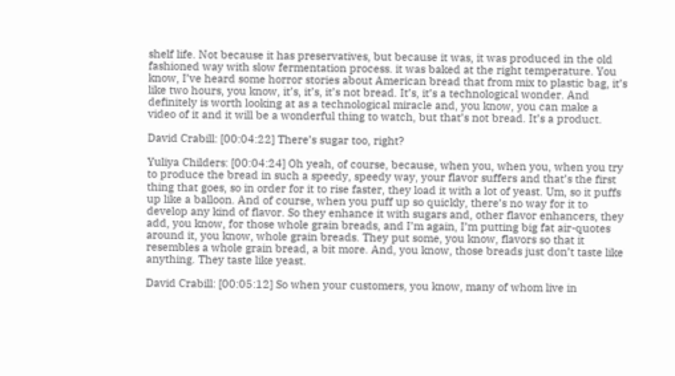shelf life. Not because it has preservatives, but because it was, it was produced in the old fashioned way with slow fermentation process. it was baked at the right temperature. You know, I’ve heard some horror stories about American bread that from mix to plastic bag, it’s like two hours, you know, it’s, it’s, it’s not bread. It’s, it’s a technological wonder. And definitely is worth looking at as a technological miracle and, you know, you can make a video of it and it will be a wonderful thing to watch, but that’s not bread. It’s a product.

David Crabill: [00:04:22] There’s sugar too, right?

Yuliya Childers: [00:04:24] Oh yeah, of course, because, when you, when you, when you try to produce the bread in such a speedy, speedy way, your flavor suffers and that’s the first thing that goes, so in order for it to rise faster, they load it with a lot of yeast. Um, so it puffs up like a balloon. And of course, when you puff up so quickly, there’s no way for it to develop any kind of flavor. So they enhance it with sugars and, other flavor enhancers, they add, you know, for those whole grain breads, and I’m again, I’m putting big fat air-quotes around it, you know, whole grain breads. They put some, you know, flavors so that it resembles a whole grain bread, a bit more. And, you know, those breads just don’t taste like anything. They taste like yeast.

David Crabill: [00:05:12] So when your customers, you know, many of whom live in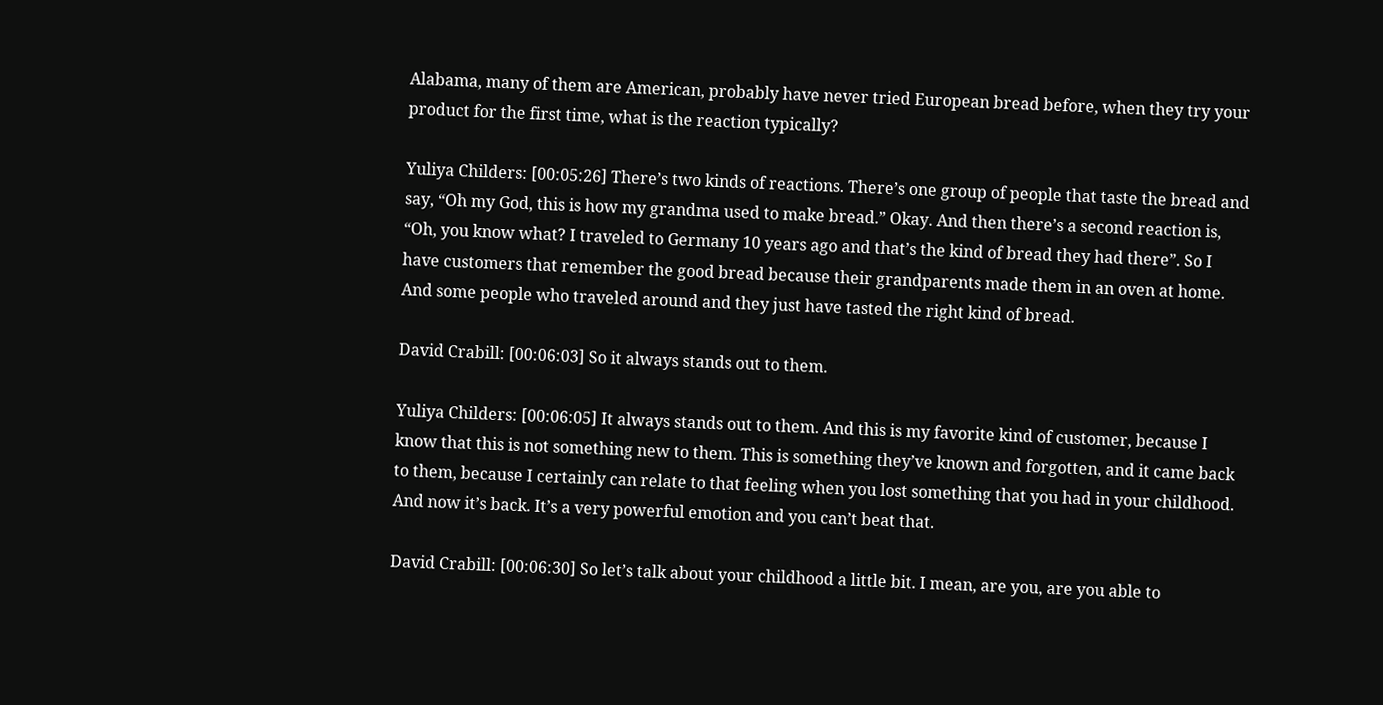Alabama, many of them are American, probably have never tried European bread before, when they try your product for the first time, what is the reaction typically?

Yuliya Childers: [00:05:26] There’s two kinds of reactions. There’s one group of people that taste the bread and say, “Oh my God, this is how my grandma used to make bread.” Okay. And then there’s a second reaction is, “Oh, you know what? I traveled to Germany 10 years ago and that’s the kind of bread they had there”. So I have customers that remember the good bread because their grandparents made them in an oven at home. And some people who traveled around and they just have tasted the right kind of bread.

David Crabill: [00:06:03] So it always stands out to them.

Yuliya Childers: [00:06:05] It always stands out to them. And this is my favorite kind of customer, because I know that this is not something new to them. This is something they’ve known and forgotten, and it came back to them, because I certainly can relate to that feeling when you lost something that you had in your childhood. And now it’s back. It’s a very powerful emotion and you can’t beat that.

David Crabill: [00:06:30] So let’s talk about your childhood a little bit. I mean, are you, are you able to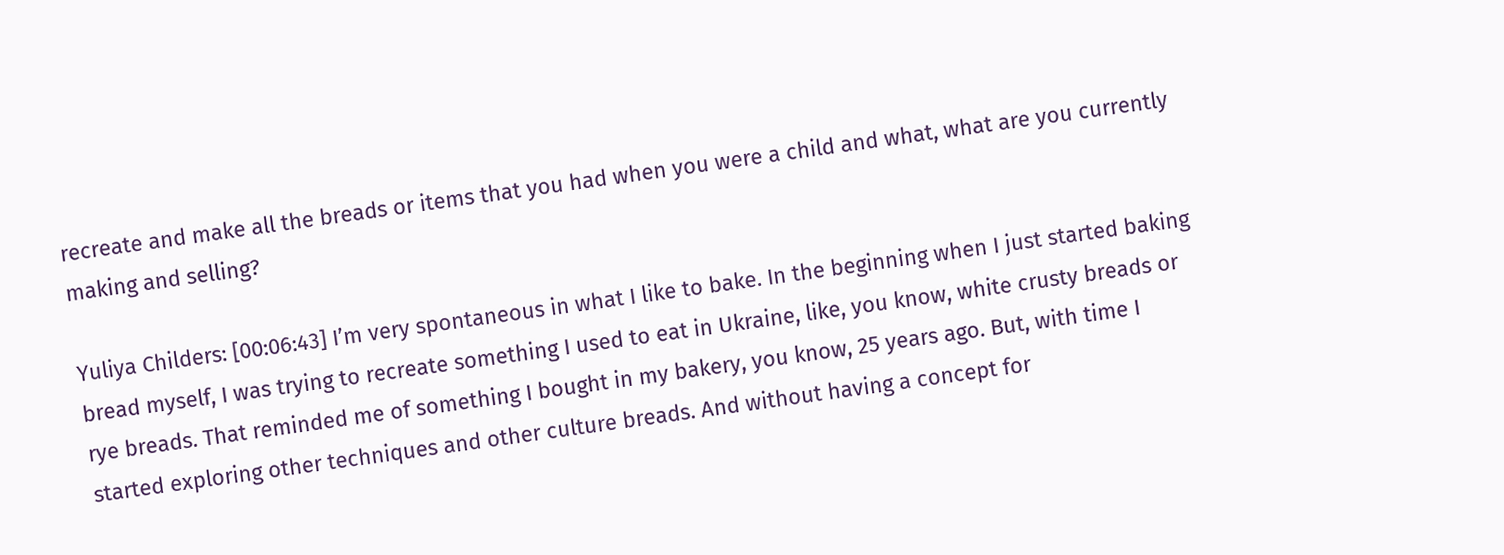recreate and make all the breads or items that you had when you were a child and what, what are you currently making and selling?

Yuliya Childers: [00:06:43] I’m very spontaneous in what I like to bake. In the beginning when I just started baking bread myself, I was trying to recreate something I used to eat in Ukraine, like, you know, white crusty breads or rye breads. That reminded me of something I bought in my bakery, you know, 25 years ago. But, with time I started exploring other techniques and other culture breads. And without having a concept for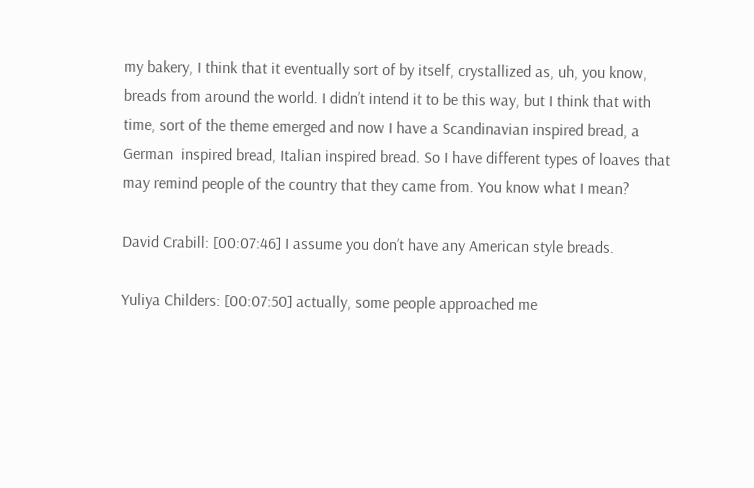my bakery, I think that it eventually sort of by itself, crystallized as, uh, you know, breads from around the world. I didn’t intend it to be this way, but I think that with time, sort of the theme emerged and now I have a Scandinavian inspired bread, a German  inspired bread, Italian inspired bread. So I have different types of loaves that may remind people of the country that they came from. You know what I mean?

David Crabill: [00:07:46] I assume you don’t have any American style breads.

Yuliya Childers: [00:07:50] actually, some people approached me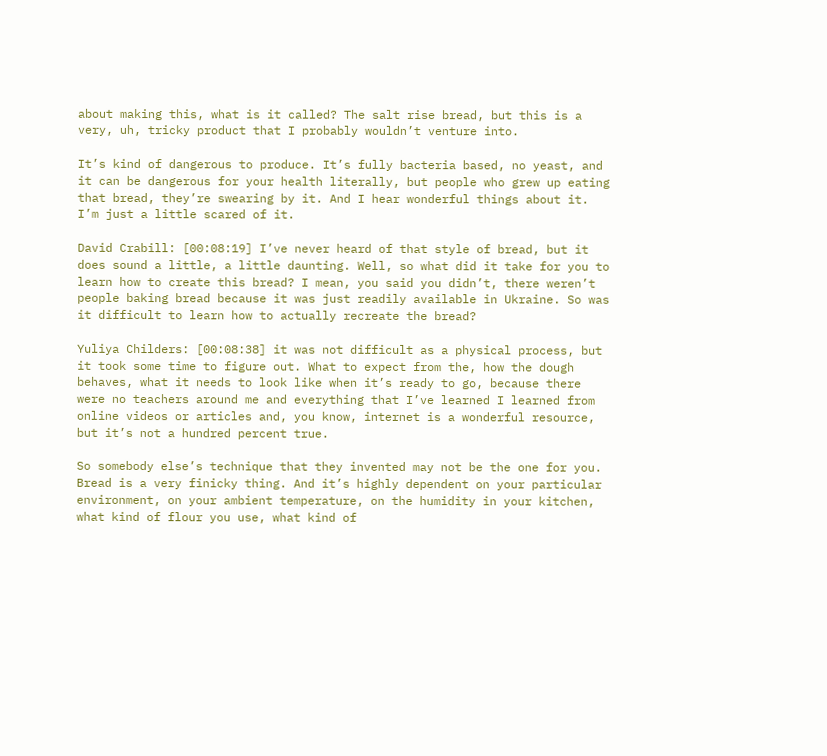about making this, what is it called? The salt rise bread, but this is a very, uh, tricky product that I probably wouldn’t venture into.

It’s kind of dangerous to produce. It’s fully bacteria based, no yeast, and it can be dangerous for your health literally, but people who grew up eating that bread, they’re swearing by it. And I hear wonderful things about it. I’m just a little scared of it.

David Crabill: [00:08:19] I’ve never heard of that style of bread, but it does sound a little, a little daunting. Well, so what did it take for you to learn how to create this bread? I mean, you said you didn’t, there weren’t people baking bread because it was just readily available in Ukraine. So was it difficult to learn how to actually recreate the bread?

Yuliya Childers: [00:08:38] it was not difficult as a physical process, but it took some time to figure out. What to expect from the, how the dough behaves, what it needs to look like when it’s ready to go, because there were no teachers around me and everything that I’ve learned I learned from online videos or articles and, you know, internet is a wonderful resource, but it’s not a hundred percent true.

So somebody else’s technique that they invented may not be the one for you. Bread is a very finicky thing. And it’s highly dependent on your particular environment, on your ambient temperature, on the humidity in your kitchen, what kind of flour you use, what kind of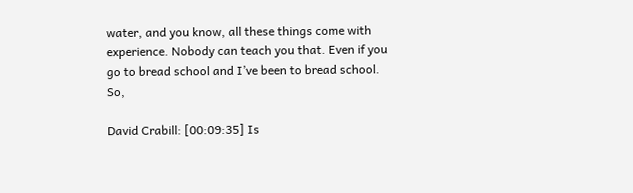water, and you know, all these things come with experience. Nobody can teach you that. Even if you go to bread school and I’ve been to bread school. So,

David Crabill: [00:09:35] Is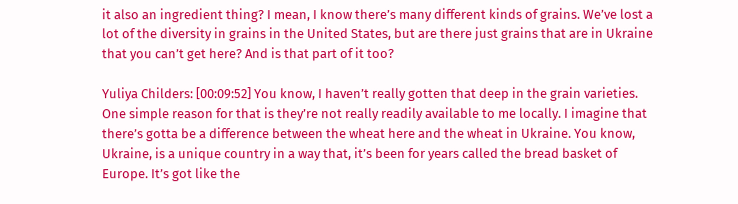it also an ingredient thing? I mean, I know there’s many different kinds of grains. We’ve lost a lot of the diversity in grains in the United States, but are there just grains that are in Ukraine that you can’t get here? And is that part of it too?

Yuliya Childers: [00:09:52] You know, I haven’t really gotten that deep in the grain varieties. One simple reason for that is they’re not really readily available to me locally. I imagine that there’s gotta be a difference between the wheat here and the wheat in Ukraine. You know, Ukraine, is a unique country in a way that, it’s been for years called the bread basket of Europe. It’s got like the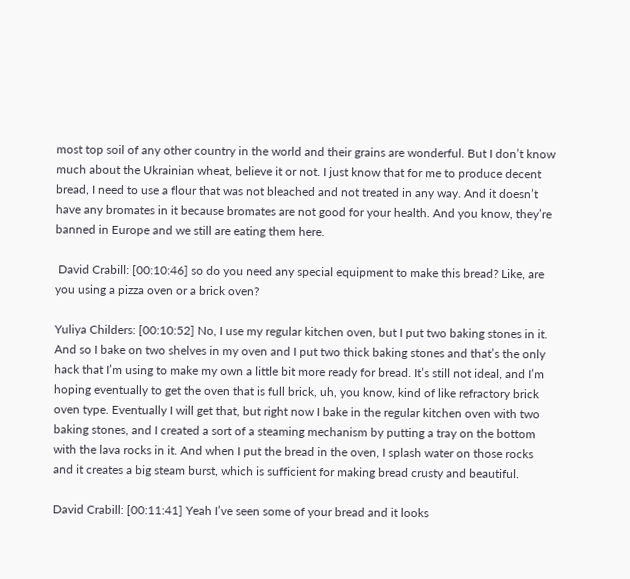most top soil of any other country in the world and their grains are wonderful. But I don’t know much about the Ukrainian wheat, believe it or not. I just know that for me to produce decent bread, I need to use a flour that was not bleached and not treated in any way. And it doesn’t have any bromates in it because bromates are not good for your health. And you know, they’re banned in Europe and we still are eating them here.

 David Crabill: [00:10:46] so do you need any special equipment to make this bread? Like, are you using a pizza oven or a brick oven?

Yuliya Childers: [00:10:52] No, I use my regular kitchen oven, but I put two baking stones in it. And so I bake on two shelves in my oven and I put two thick baking stones and that’s the only hack that I’m using to make my own a little bit more ready for bread. It’s still not ideal, and I’m hoping eventually to get the oven that is full brick, uh, you know, kind of like refractory brick oven type. Eventually I will get that, but right now I bake in the regular kitchen oven with two baking stones, and I created a sort of a steaming mechanism by putting a tray on the bottom with the lava rocks in it. And when I put the bread in the oven, I splash water on those rocks and it creates a big steam burst, which is sufficient for making bread crusty and beautiful.

David Crabill: [00:11:41] Yeah I’ve seen some of your bread and it looks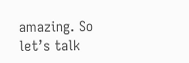amazing. So let’s talk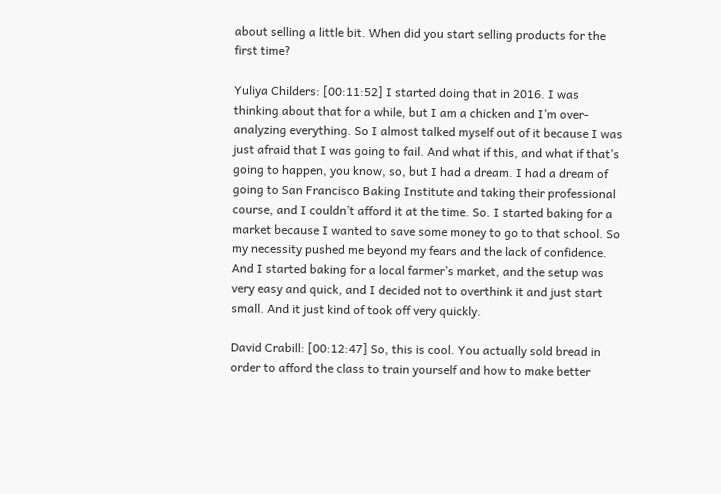about selling a little bit. When did you start selling products for the first time?

Yuliya Childers: [00:11:52] I started doing that in 2016. I was thinking about that for a while, but I am a chicken and I’m over-analyzing everything. So I almost talked myself out of it because I was just afraid that I was going to fail. And what if this, and what if that’s going to happen, you know, so, but I had a dream. I had a dream of going to San Francisco Baking Institute and taking their professional course, and I couldn’t afford it at the time. So. I started baking for a market because I wanted to save some money to go to that school. So my necessity pushed me beyond my fears and the lack of confidence. And I started baking for a local farmer’s market, and the setup was very easy and quick, and I decided not to overthink it and just start small. And it just kind of took off very quickly.

David Crabill: [00:12:47] So, this is cool. You actually sold bread in order to afford the class to train yourself and how to make better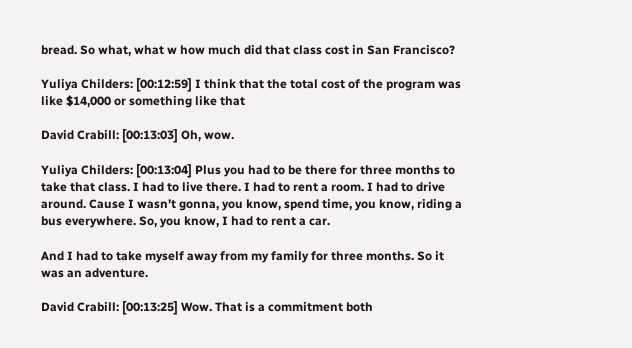bread. So what, what w how much did that class cost in San Francisco?

Yuliya Childers: [00:12:59] I think that the total cost of the program was like $14,000 or something like that

David Crabill: [00:13:03] Oh, wow.

Yuliya Childers: [00:13:04] Plus you had to be there for three months to take that class. I had to live there. I had to rent a room. I had to drive around. Cause I wasn’t gonna, you know, spend time, you know, riding a bus everywhere. So, you know, I had to rent a car.

And I had to take myself away from my family for three months. So it was an adventure.

David Crabill: [00:13:25] Wow. That is a commitment both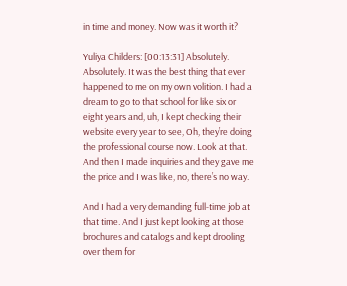in time and money. Now was it worth it?

Yuliya Childers: [00:13:31] Absolutely. Absolutely. It was the best thing that ever happened to me on my own volition. I had a dream to go to that school for like six or eight years and, uh, I kept checking their website every year to see, Oh, they’re doing the professional course now. Look at that. And then I made inquiries and they gave me the price and I was like, no, there’s no way.

And I had a very demanding full-time job at that time. And I just kept looking at those brochures and catalogs and kept drooling over them for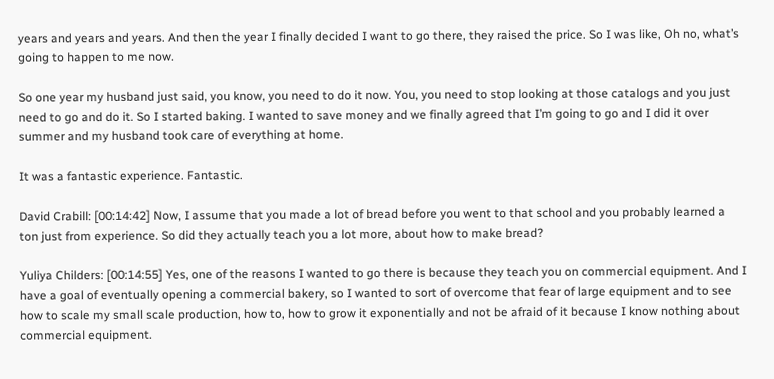years and years and years. And then the year I finally decided I want to go there, they raised the price. So I was like, Oh no, what’s going to happen to me now.

So one year my husband just said, you know, you need to do it now. You, you need to stop looking at those catalogs and you just need to go and do it. So I started baking. I wanted to save money and we finally agreed that I’m going to go and I did it over summer and my husband took care of everything at home.

It was a fantastic experience. Fantastic.

David Crabill: [00:14:42] Now, I assume that you made a lot of bread before you went to that school and you probably learned a ton just from experience. So did they actually teach you a lot more, about how to make bread?

Yuliya Childers: [00:14:55] Yes, one of the reasons I wanted to go there is because they teach you on commercial equipment. And I have a goal of eventually opening a commercial bakery, so I wanted to sort of overcome that fear of large equipment and to see how to scale my small scale production, how to, how to grow it exponentially and not be afraid of it because I know nothing about commercial equipment.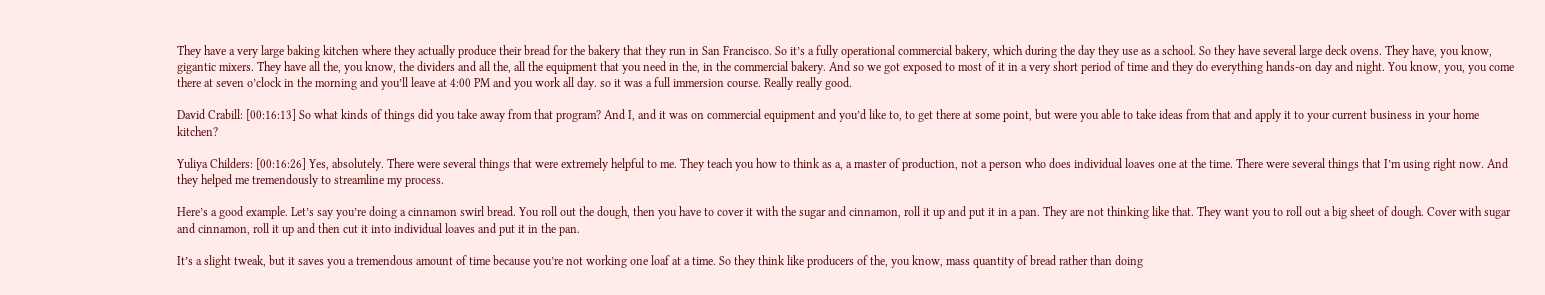They have a very large baking kitchen where they actually produce their bread for the bakery that they run in San Francisco. So it’s a fully operational commercial bakery, which during the day they use as a school. So they have several large deck ovens. They have, you know, gigantic mixers. They have all the, you know, the dividers and all the, all the equipment that you need in the, in the commercial bakery. And so we got exposed to most of it in a very short period of time and they do everything hands-on day and night. You know, you, you come there at seven o’clock in the morning and you’ll leave at 4:00 PM and you work all day. so it was a full immersion course. Really really good.

David Crabill: [00:16:13] So what kinds of things did you take away from that program? And I, and it was on commercial equipment and you’d like to, to get there at some point, but were you able to take ideas from that and apply it to your current business in your home kitchen?

Yuliya Childers: [00:16:26] Yes, absolutely. There were several things that were extremely helpful to me. They teach you how to think as a, a master of production, not a person who does individual loaves one at the time. There were several things that I’m using right now. And they helped me tremendously to streamline my process.

Here’s a good example. Let’s say you’re doing a cinnamon swirl bread. You roll out the dough, then you have to cover it with the sugar and cinnamon, roll it up and put it in a pan. They are not thinking like that. They want you to roll out a big sheet of dough. Cover with sugar and cinnamon, roll it up and then cut it into individual loaves and put it in the pan.

It’s a slight tweak, but it saves you a tremendous amount of time because you’re not working one loaf at a time. So they think like producers of the, you know, mass quantity of bread rather than doing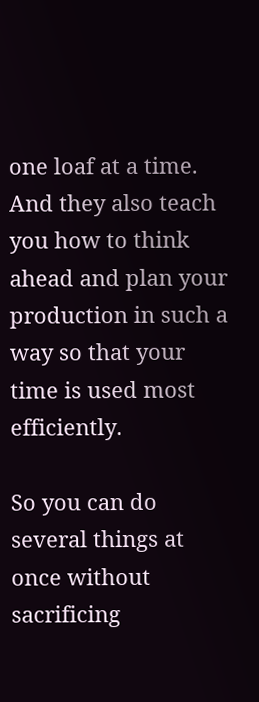one loaf at a time. And they also teach you how to think ahead and plan your production in such a way so that your time is used most efficiently.

So you can do several things at once without sacrificing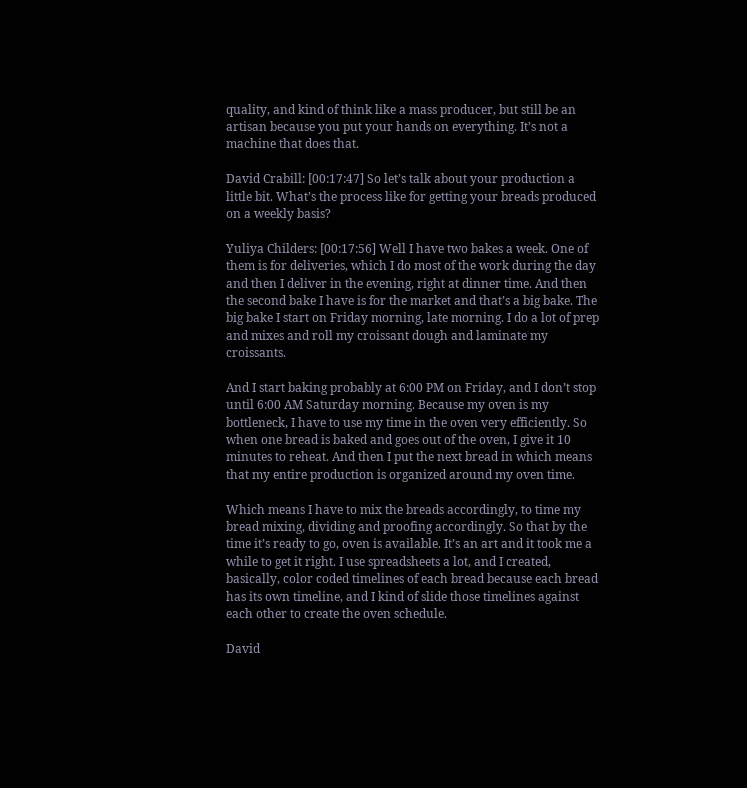quality, and kind of think like a mass producer, but still be an artisan because you put your hands on everything. It’s not a machine that does that.

David Crabill: [00:17:47] So let’s talk about your production a little bit. What’s the process like for getting your breads produced on a weekly basis?

Yuliya Childers: [00:17:56] Well I have two bakes a week. One of them is for deliveries, which I do most of the work during the day and then I deliver in the evening, right at dinner time. And then the second bake I have is for the market and that’s a big bake. The big bake I start on Friday morning, late morning. I do a lot of prep and mixes and roll my croissant dough and laminate my croissants.

And I start baking probably at 6:00 PM on Friday, and I don’t stop until 6:00 AM Saturday morning. Because my oven is my bottleneck, I have to use my time in the oven very efficiently. So when one bread is baked and goes out of the oven, I give it 10 minutes to reheat. And then I put the next bread in which means that my entire production is organized around my oven time.

Which means I have to mix the breads accordingly, to time my bread mixing, dividing and proofing accordingly. So that by the time it’s ready to go, oven is available. It’s an art and it took me a while to get it right. I use spreadsheets a lot, and I created, basically, color coded timelines of each bread because each bread has its own timeline, and I kind of slide those timelines against each other to create the oven schedule.

David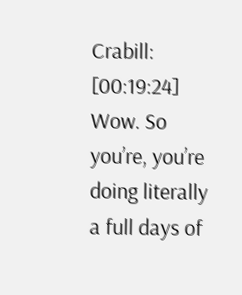Crabill: [00:19:24] Wow. So you’re, you’re doing literally a full days of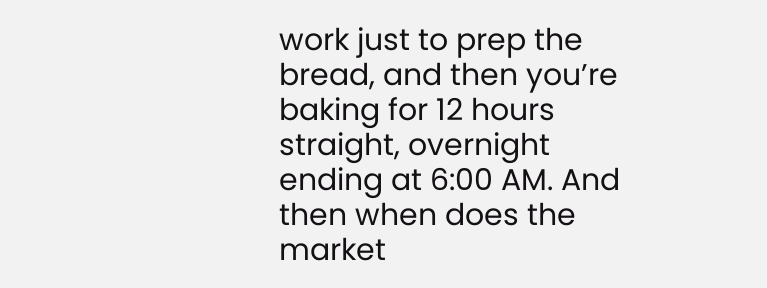work just to prep the bread, and then you’re baking for 12 hours straight, overnight ending at 6:00 AM. And then when does the market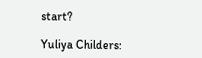start?

Yuliya Childers: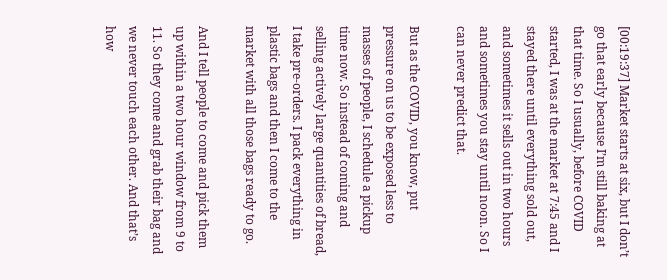[00:19:37] Market starts at six, but I don’t go that early because I’m still baking at that time. So I usually, before COVID started, I was at the market at 7:45 and I stayed there until everything sold out, and sometimes it sells out in two hours and sometimes you stay until noon. So I can never predict that.

But as the COVID, you know, put pressure on us to be exposed less to masses of people, I schedule a pickup time now. So instead of coming and selling actively large quantities of bread, I take pre-orders. I pack everything in plastic bags and then I come to the market with all those bags ready to go.

And I tell people to come and pick them up within a two hour window from 9 to 11. So they come and grab their bag and we never touch each other. And that’s how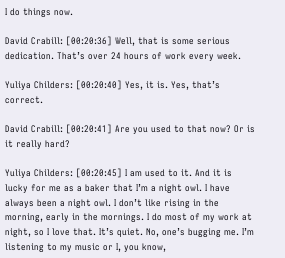I do things now.

David Crabill: [00:20:36] Well, that is some serious dedication. That’s over 24 hours of work every week.

Yuliya Childers: [00:20:40] Yes, it is. Yes, that’s correct.

David Crabill: [00:20:41] Are you used to that now? Or is it really hard?

Yuliya Childers: [00:20:45] I am used to it. And it is lucky for me as a baker that I’m a night owl. I have always been a night owl. I don’t like rising in the morning, early in the mornings. I do most of my work at night, so I love that. It’s quiet. No, one’s bugging me. I’m listening to my music or I, you know,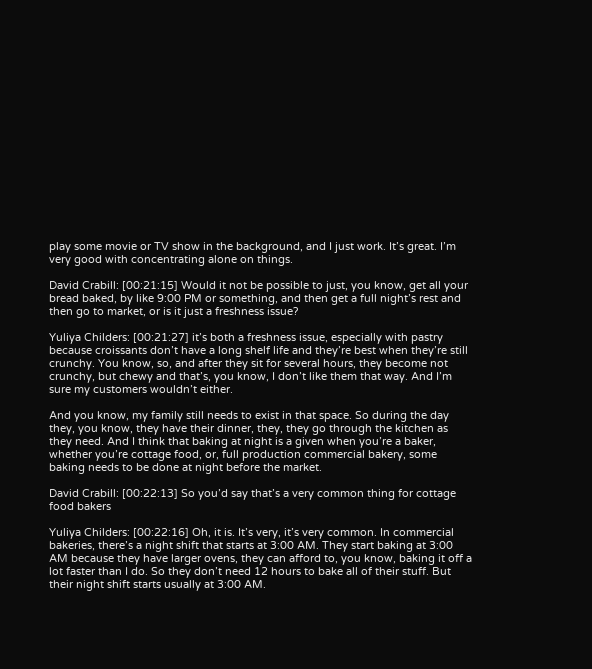play some movie or TV show in the background, and I just work. It’s great. I’m very good with concentrating alone on things.

David Crabill: [00:21:15] Would it not be possible to just, you know, get all your bread baked, by like 9:00 PM or something, and then get a full night’s rest and then go to market, or is it just a freshness issue?

Yuliya Childers: [00:21:27] it’s both a freshness issue, especially with pastry because croissants don’t have a long shelf life and they’re best when they’re still crunchy. You know, so, and after they sit for several hours, they become not crunchy, but chewy and that’s, you know, I don’t like them that way. And I’m sure my customers wouldn’t either.

And you know, my family still needs to exist in that space. So during the day they, you know, they have their dinner, they, they go through the kitchen as they need. And I think that baking at night is a given when you’re a baker, whether you’re cottage food, or, full production commercial bakery, some baking needs to be done at night before the market.

David Crabill: [00:22:13] So you’d say that’s a very common thing for cottage food bakers

Yuliya Childers: [00:22:16] Oh, it is. It’s very, it’s very common. In commercial bakeries, there’s a night shift that starts at 3:00 AM. They start baking at 3:00 AM because they have larger ovens, they can afford to, you know, baking it off a lot faster than I do. So they don’t need 12 hours to bake all of their stuff. But their night shift starts usually at 3:00 AM.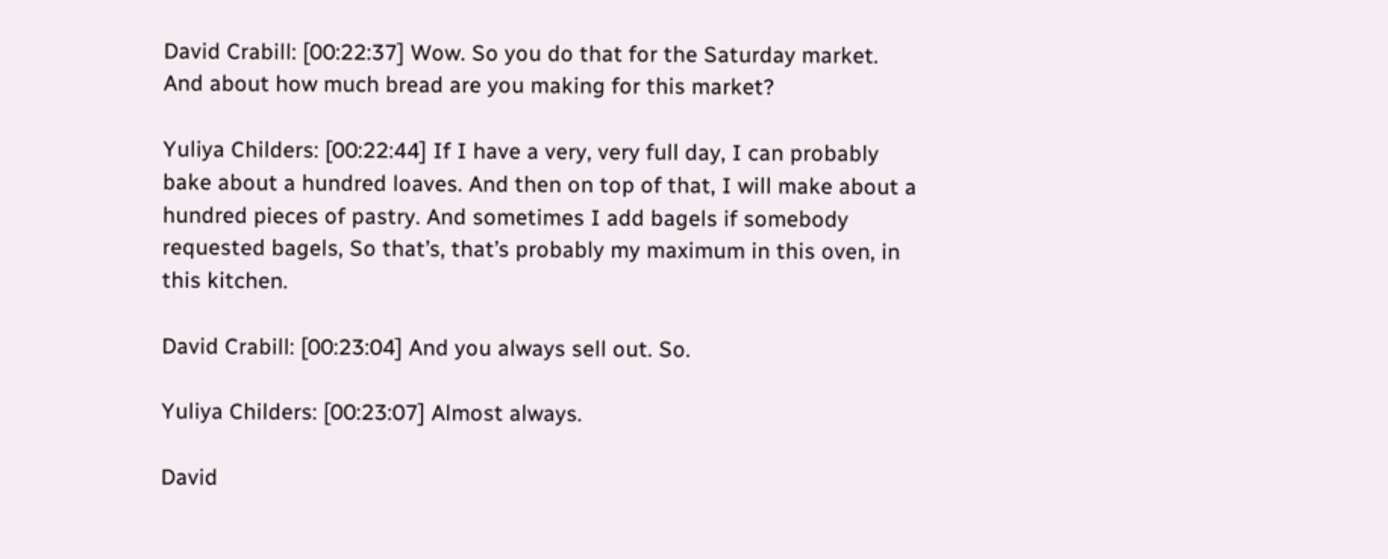David Crabill: [00:22:37] Wow. So you do that for the Saturday market. And about how much bread are you making for this market?

Yuliya Childers: [00:22:44] If I have a very, very full day, I can probably bake about a hundred loaves. And then on top of that, I will make about a hundred pieces of pastry. And sometimes I add bagels if somebody requested bagels, So that’s, that’s probably my maximum in this oven, in this kitchen.

David Crabill: [00:23:04] And you always sell out. So.

Yuliya Childers: [00:23:07] Almost always.

David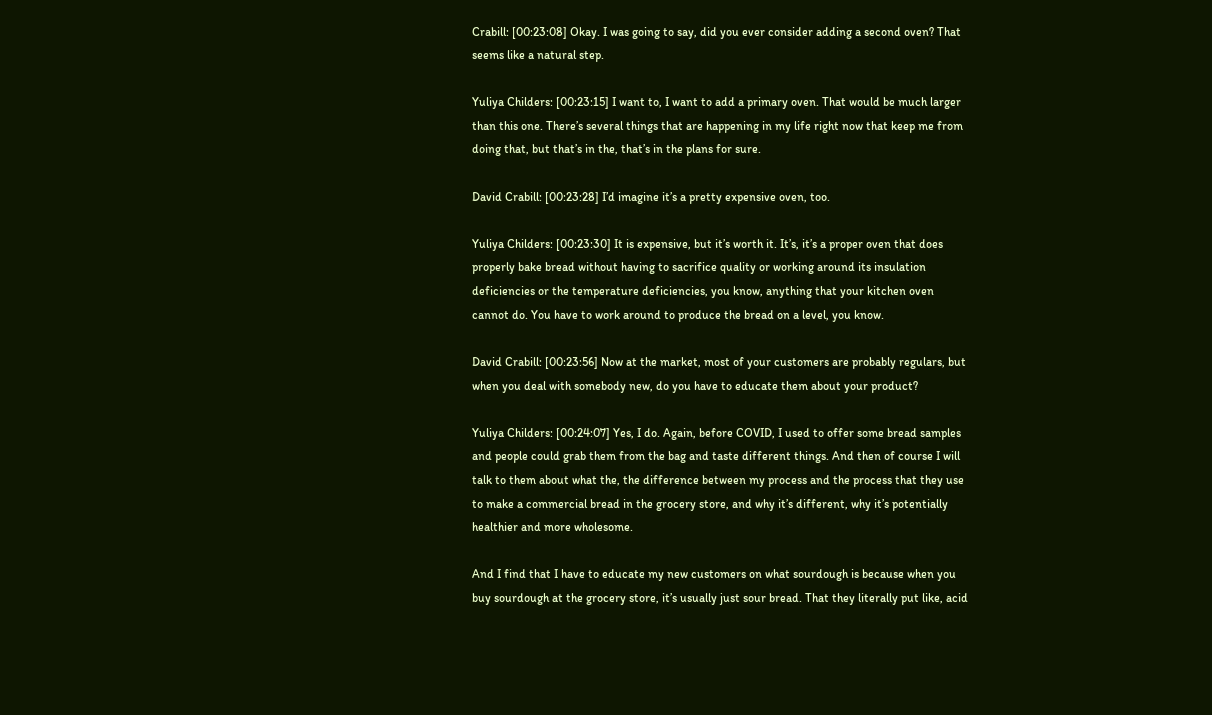Crabill: [00:23:08] Okay. I was going to say, did you ever consider adding a second oven? That seems like a natural step.

Yuliya Childers: [00:23:15] I want to, I want to add a primary oven. That would be much larger than this one. There’s several things that are happening in my life right now that keep me from doing that, but that’s in the, that’s in the plans for sure.

David Crabill: [00:23:28] I’d imagine it’s a pretty expensive oven, too.

Yuliya Childers: [00:23:30] It is expensive, but it’s worth it. It’s, it’s a proper oven that does properly bake bread without having to sacrifice quality or working around its insulation deficiencies or the temperature deficiencies, you know, anything that your kitchen oven cannot do. You have to work around to produce the bread on a level, you know.

David Crabill: [00:23:56] Now at the market, most of your customers are probably regulars, but when you deal with somebody new, do you have to educate them about your product?

Yuliya Childers: [00:24:07] Yes, I do. Again, before COVID, I used to offer some bread samples and people could grab them from the bag and taste different things. And then of course I will talk to them about what the, the difference between my process and the process that they use to make a commercial bread in the grocery store, and why it’s different, why it’s potentially healthier and more wholesome.

And I find that I have to educate my new customers on what sourdough is because when you buy sourdough at the grocery store, it’s usually just sour bread. That they literally put like, acid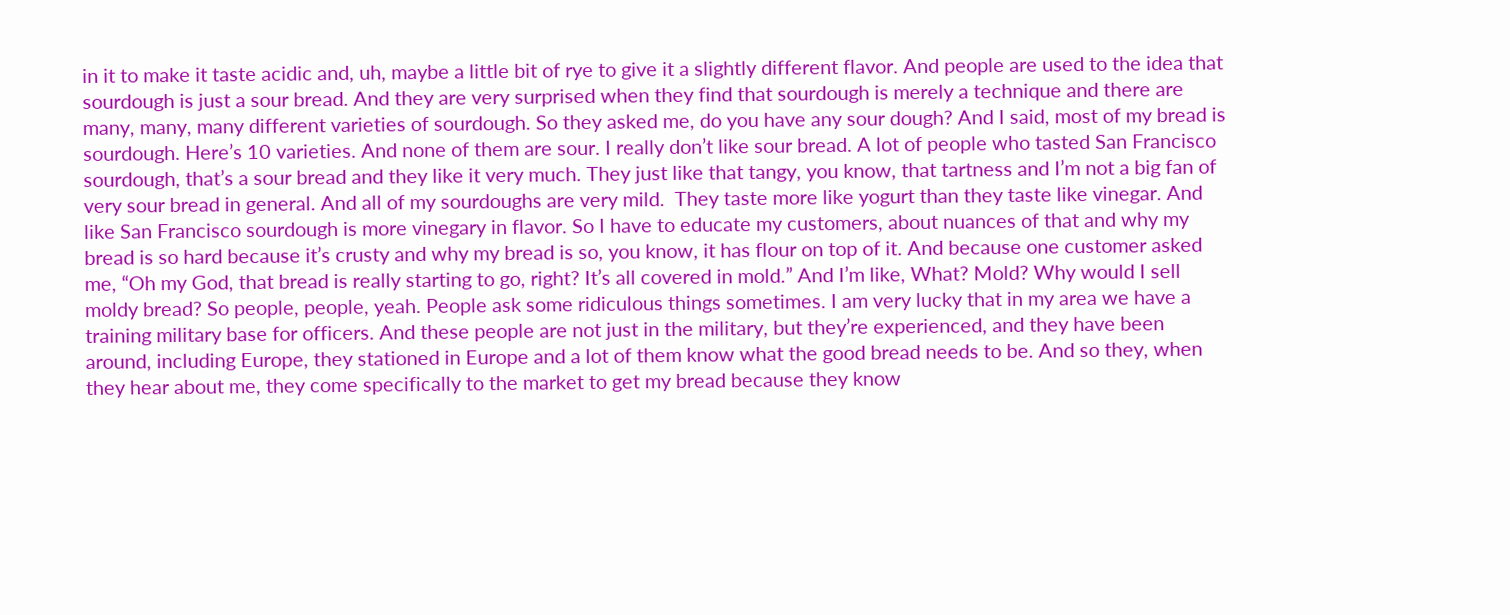in it to make it taste acidic and, uh, maybe a little bit of rye to give it a slightly different flavor. And people are used to the idea that sourdough is just a sour bread. And they are very surprised when they find that sourdough is merely a technique and there are many, many, many different varieties of sourdough. So they asked me, do you have any sour dough? And I said, most of my bread is sourdough. Here’s 10 varieties. And none of them are sour. I really don’t like sour bread. A lot of people who tasted San Francisco sourdough, that’s a sour bread and they like it very much. They just like that tangy, you know, that tartness and I’m not a big fan of very sour bread in general. And all of my sourdoughs are very mild.  They taste more like yogurt than they taste like vinegar. And like San Francisco sourdough is more vinegary in flavor. So I have to educate my customers, about nuances of that and why my bread is so hard because it’s crusty and why my bread is so, you know, it has flour on top of it. And because one customer asked me, “Oh my God, that bread is really starting to go, right? It’s all covered in mold.” And I’m like, What? Mold? Why would I sell moldy bread? So people, people, yeah. People ask some ridiculous things sometimes. I am very lucky that in my area we have a training military base for officers. And these people are not just in the military, but they’re experienced, and they have been around, including Europe, they stationed in Europe and a lot of them know what the good bread needs to be. And so they, when they hear about me, they come specifically to the market to get my bread because they know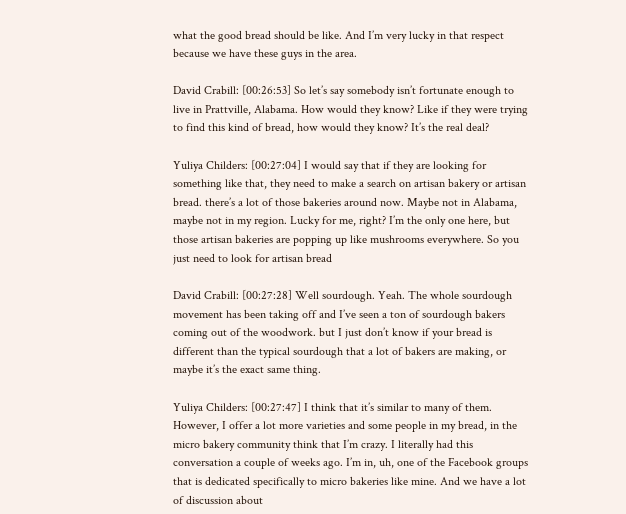what the good bread should be like. And I’m very lucky in that respect because we have these guys in the area.

David Crabill: [00:26:53] So let’s say somebody isn’t fortunate enough to live in Prattville, Alabama. How would they know? Like if they were trying to find this kind of bread, how would they know? It’s the real deal?

Yuliya Childers: [00:27:04] I would say that if they are looking for something like that, they need to make a search on artisan bakery or artisan bread. there’s a lot of those bakeries around now. Maybe not in Alabama, maybe not in my region. Lucky for me, right? I’m the only one here, but those artisan bakeries are popping up like mushrooms everywhere. So you just need to look for artisan bread

David Crabill: [00:27:28] Well sourdough. Yeah. The whole sourdough movement has been taking off and I’ve seen a ton of sourdough bakers coming out of the woodwork. but I just don’t know if your bread is different than the typical sourdough that a lot of bakers are making, or maybe it’s the exact same thing.

Yuliya Childers: [00:27:47] I think that it’s similar to many of them. However, I offer a lot more varieties and some people in my bread, in the micro bakery community think that I’m crazy. I literally had this conversation a couple of weeks ago. I’m in, uh, one of the Facebook groups that is dedicated specifically to micro bakeries like mine. And we have a lot of discussion about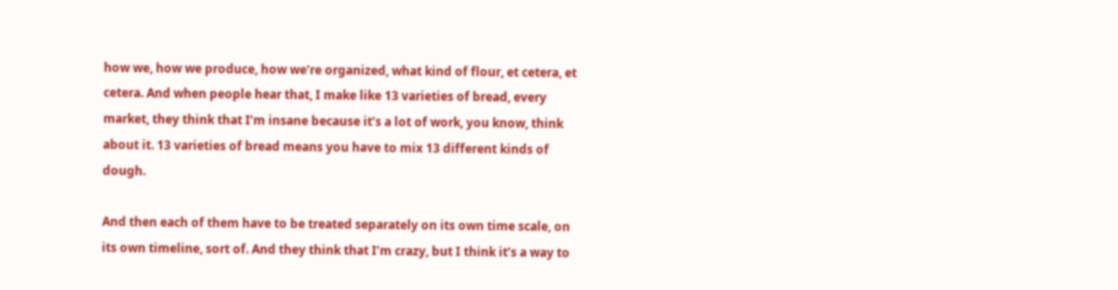how we, how we produce, how we’re organized, what kind of flour, et cetera, et cetera. And when people hear that, I make like 13 varieties of bread, every market, they think that I’m insane because it’s a lot of work, you know, think about it. 13 varieties of bread means you have to mix 13 different kinds of dough.

And then each of them have to be treated separately on its own time scale, on its own timeline, sort of. And they think that I’m crazy, but I think it’s a way to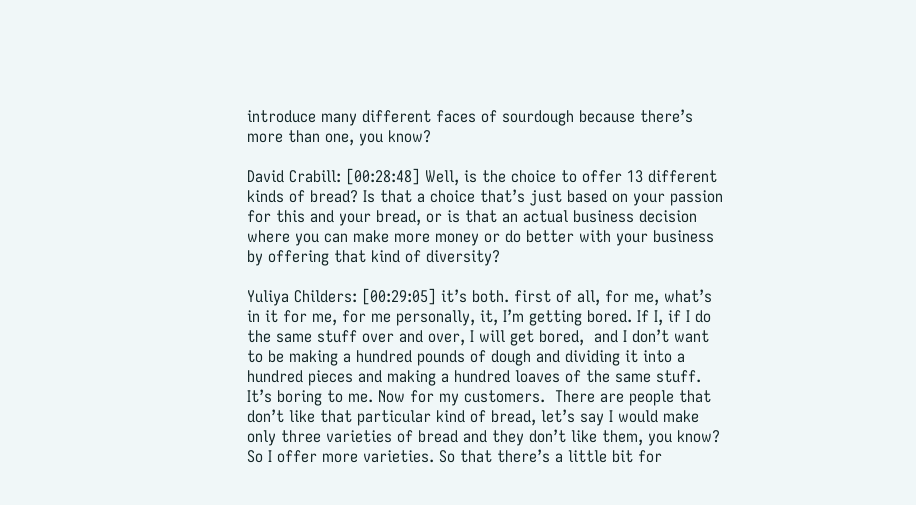introduce many different faces of sourdough because there’s more than one, you know?

David Crabill: [00:28:48] Well, is the choice to offer 13 different kinds of bread? Is that a choice that’s just based on your passion for this and your bread, or is that an actual business decision where you can make more money or do better with your business by offering that kind of diversity?

Yuliya Childers: [00:29:05] it’s both. first of all, for me, what’s in it for me, for me personally, it, I’m getting bored. If I, if I do the same stuff over and over, I will get bored,  and I don’t want to be making a hundred pounds of dough and dividing it into a hundred pieces and making a hundred loaves of the same stuff. It’s boring to me. Now for my customers.  There are people that don’t like that particular kind of bread, let’s say I would make only three varieties of bread and they don’t like them, you know? So I offer more varieties. So that there’s a little bit for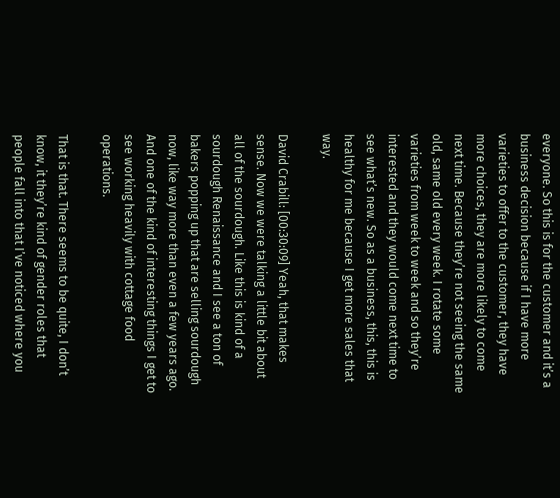everyone. So this is for the customer and it’s a business decision because if I have more varieties to offer to the customer, they have more choices, they are more likely to come next time. Because they’re not seeing the same old, same old every week. I rotate some varieties from week to week and so they’re interested and they would come next time to see what’s new. So as a business, this, this is healthy for me because I get more sales that way.

David Crabill: [00:30:09] Yeah, that makes sense. Now we were talking a little bit about all of the sourdough. Like this is kind of a sourdough Renaissance and I see a ton of bakers popping up that are selling sourdough now, like way more than even a few years ago. And one of the kind of interesting things I get to see working heavily with cottage food operations.

That is that. There seems to be quite, I don’t know, it they’re kind of gender roles that people fall into that I’ve noticed where you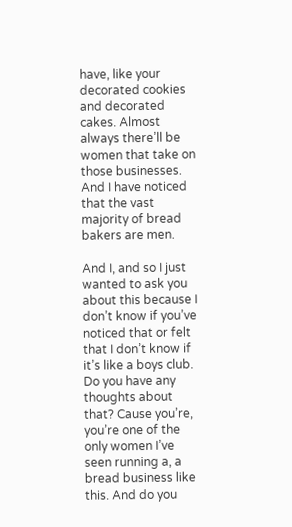have, like your decorated cookies and decorated cakes. Almost always there’ll be women that take on those businesses. And I have noticed that the vast majority of bread bakers are men.

And I, and so I just wanted to ask you about this because I don’t know if you’ve noticed that or felt that I don’t know if it’s like a boys club. Do you have any thoughts about that? Cause you’re, you’re one of the only women I’ve seen running a, a bread business like this. And do you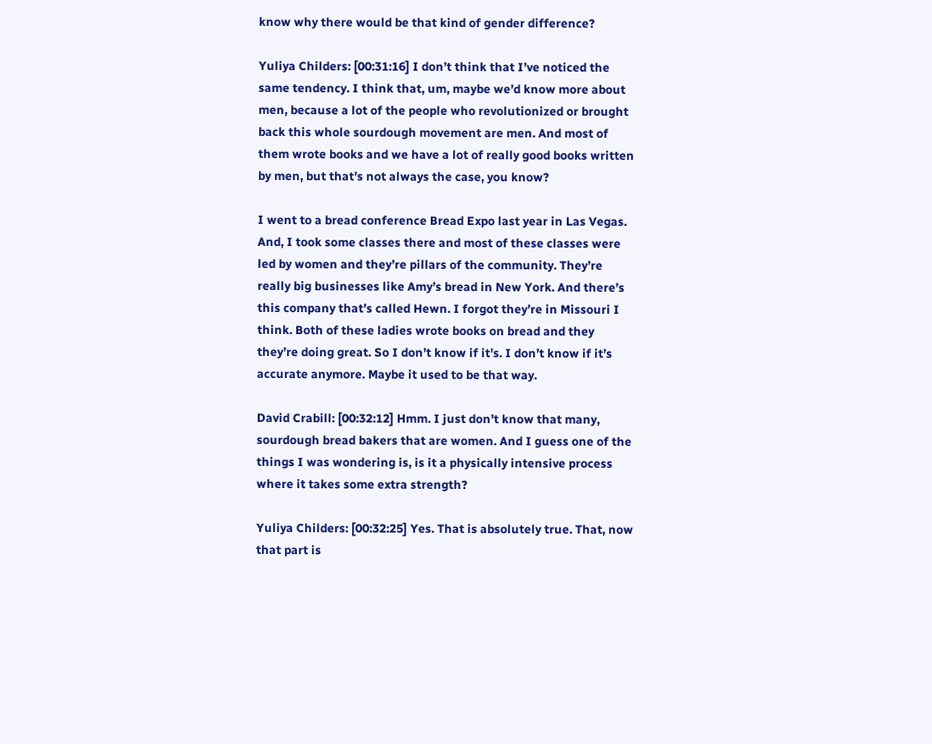know why there would be that kind of gender difference?

Yuliya Childers: [00:31:16] I don’t think that I’ve noticed the same tendency. I think that, um, maybe we’d know more about men, because a lot of the people who revolutionized or brought back this whole sourdough movement are men. And most of them wrote books and we have a lot of really good books written by men, but that’s not always the case, you know?

I went to a bread conference Bread Expo last year in Las Vegas. And, I took some classes there and most of these classes were led by women and they’re pillars of the community. They’re really big businesses like Amy’s bread in New York. And there’s this company that’s called Hewn. I forgot they’re in Missouri I think. Both of these ladies wrote books on bread and they they’re doing great. So I don’t know if it’s. I don’t know if it’s accurate anymore. Maybe it used to be that way.

David Crabill: [00:32:12] Hmm. I just don’t know that many, sourdough bread bakers that are women. And I guess one of the things I was wondering is, is it a physically intensive process where it takes some extra strength?

Yuliya Childers: [00:32:25] Yes. That is absolutely true. That, now that part is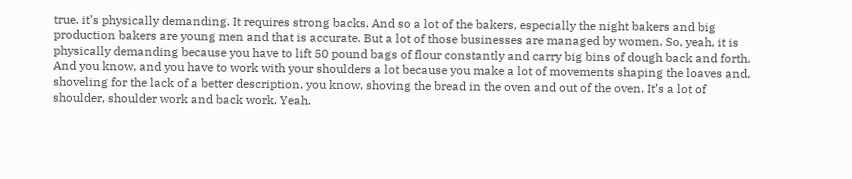true. it’s physically demanding. It requires strong backs. And so a lot of the bakers, especially the night bakers and big production bakers are young men and that is accurate. But a lot of those businesses are managed by women. So, yeah, it is physically demanding because you have to lift 50 pound bags of flour constantly and carry big bins of dough back and forth. And you know, and you have to work with your shoulders a lot because you make a lot of movements shaping the loaves and, shoveling for the lack of a better description, you know, shoving the bread in the oven and out of the oven. It’s a lot of shoulder, shoulder work and back work. Yeah.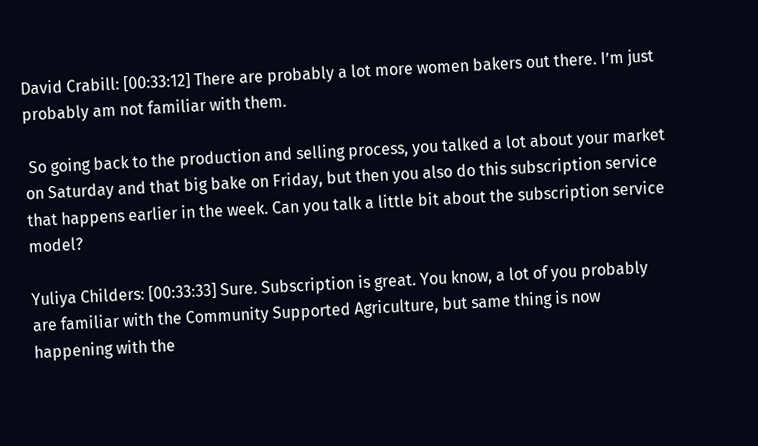David Crabill: [00:33:12] There are probably a lot more women bakers out there. I’m just probably am not familiar with them.

 So going back to the production and selling process, you talked a lot about your market on Saturday and that big bake on Friday, but then you also do this subscription service that happens earlier in the week. Can you talk a little bit about the subscription service model?

Yuliya Childers: [00:33:33] Sure. Subscription is great. You know, a lot of you probably are familiar with the Community Supported Agriculture, but same thing is now happening with the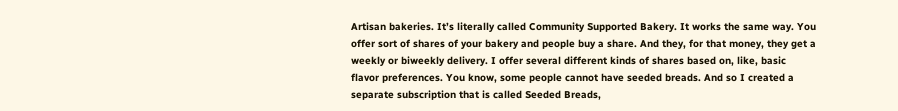Artisan bakeries. It’s literally called Community Supported Bakery. It works the same way. You offer sort of shares of your bakery and people buy a share. And they, for that money, they get a weekly or biweekly delivery. I offer several different kinds of shares based on, like, basic flavor preferences. You know, some people cannot have seeded breads. And so I created a separate subscription that is called Seeded Breads,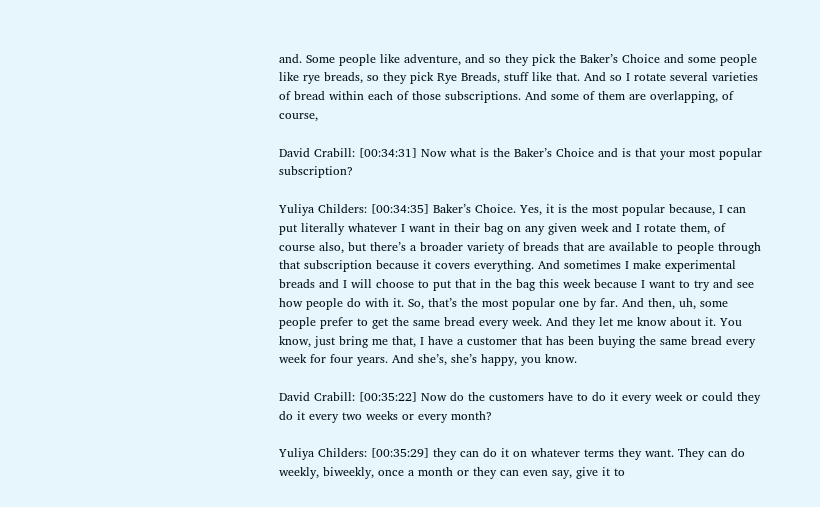and. Some people like adventure, and so they pick the Baker’s Choice and some people like rye breads, so they pick Rye Breads, stuff like that. And so I rotate several varieties of bread within each of those subscriptions. And some of them are overlapping, of course,

David Crabill: [00:34:31] Now what is the Baker’s Choice and is that your most popular subscription?

Yuliya Childers: [00:34:35] Baker’s Choice. Yes, it is the most popular because, I can put literally whatever I want in their bag on any given week and I rotate them, of course also, but there’s a broader variety of breads that are available to people through that subscription because it covers everything. And sometimes I make experimental breads and I will choose to put that in the bag this week because I want to try and see how people do with it. So, that’s the most popular one by far. And then, uh, some people prefer to get the same bread every week. And they let me know about it. You know, just bring me that, I have a customer that has been buying the same bread every week for four years. And she’s, she’s happy, you know.

David Crabill: [00:35:22] Now do the customers have to do it every week or could they do it every two weeks or every month?

Yuliya Childers: [00:35:29] they can do it on whatever terms they want. They can do weekly, biweekly, once a month or they can even say, give it to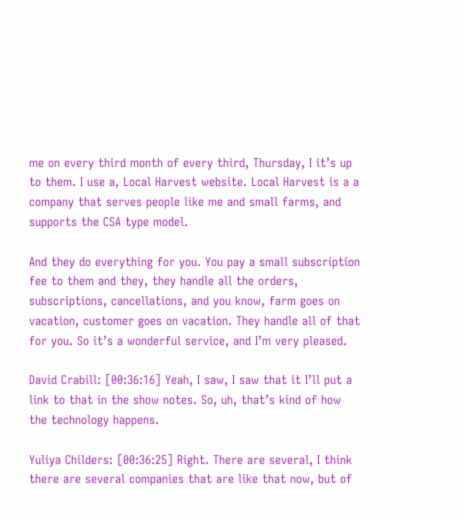me on every third month of every third, Thursday, I it’s up to them. I use a, Local Harvest website. Local Harvest is a a company that serves people like me and small farms, and supports the CSA type model.

And they do everything for you. You pay a small subscription fee to them and they, they handle all the orders, subscriptions, cancellations, and you know, farm goes on vacation, customer goes on vacation. They handle all of that for you. So it’s a wonderful service, and I’m very pleased.

David Crabill: [00:36:16] Yeah, I saw, I saw that it I’ll put a link to that in the show notes. So, uh, that’s kind of how the technology happens.

Yuliya Childers: [00:36:25] Right. There are several, I think there are several companies that are like that now, but of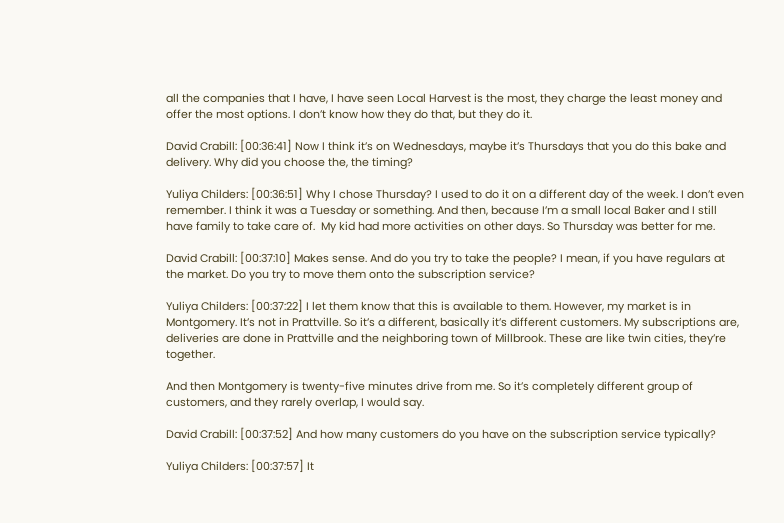all the companies that I have, I have seen Local Harvest is the most, they charge the least money and offer the most options. I don’t know how they do that, but they do it.

David Crabill: [00:36:41] Now I think it’s on Wednesdays, maybe it’s Thursdays that you do this bake and delivery. Why did you choose the, the timing?

Yuliya Childers: [00:36:51] Why I chose Thursday? I used to do it on a different day of the week. I don’t even remember. I think it was a Tuesday or something. And then, because I’m a small local Baker and I still have family to take care of.  My kid had more activities on other days. So Thursday was better for me.

David Crabill: [00:37:10] Makes sense. And do you try to take the people? I mean, if you have regulars at the market. Do you try to move them onto the subscription service?

Yuliya Childers: [00:37:22] I let them know that this is available to them. However, my market is in Montgomery. It’s not in Prattville. So it’s a different, basically it’s different customers. My subscriptions are, deliveries are done in Prattville and the neighboring town of Millbrook. These are like twin cities, they’re together.

And then Montgomery is twenty-five minutes drive from me. So it’s completely different group of customers, and they rarely overlap, I would say.

David Crabill: [00:37:52] And how many customers do you have on the subscription service typically?

Yuliya Childers: [00:37:57] It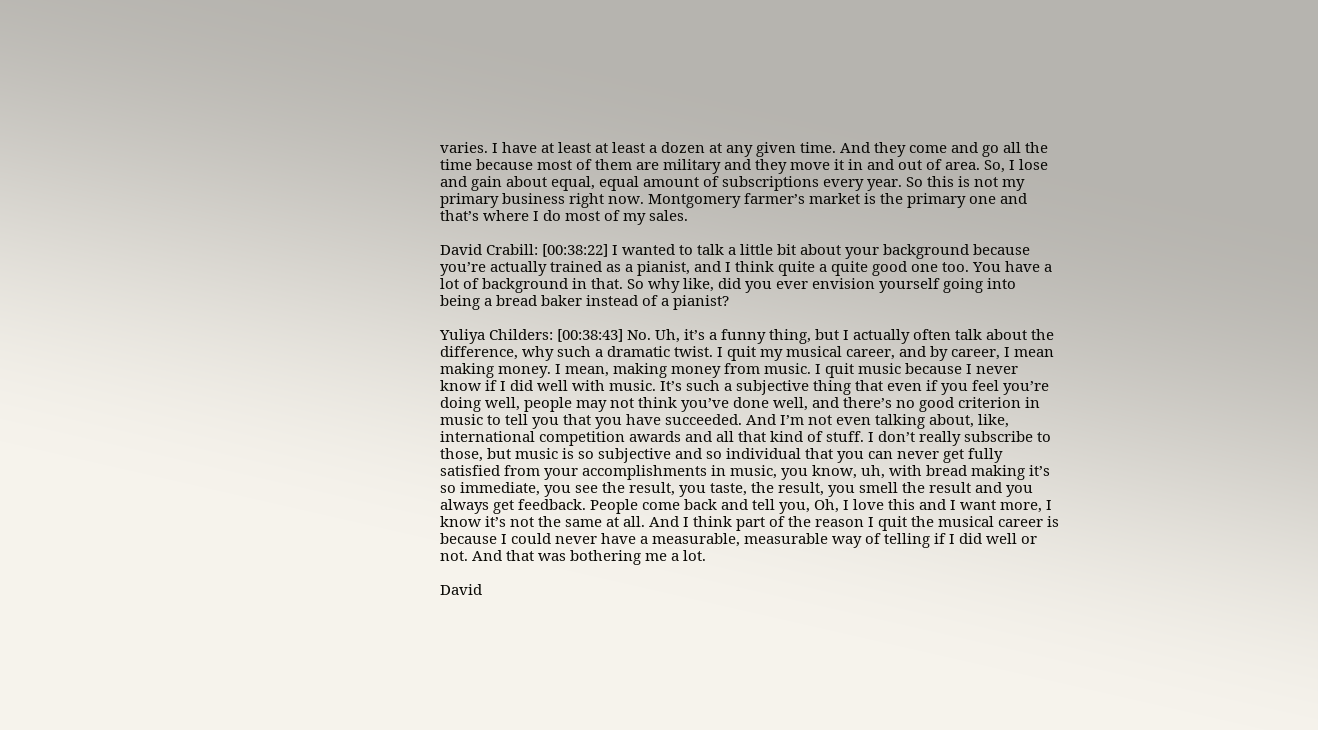varies. I have at least at least a dozen at any given time. And they come and go all the time because most of them are military and they move it in and out of area. So, I lose and gain about equal, equal amount of subscriptions every year. So this is not my primary business right now. Montgomery farmer’s market is the primary one and that’s where I do most of my sales.

David Crabill: [00:38:22] I wanted to talk a little bit about your background because you’re actually trained as a pianist, and I think quite a quite good one too. You have a lot of background in that. So why like, did you ever envision yourself going into being a bread baker instead of a pianist?

Yuliya Childers: [00:38:43] No. Uh, it’s a funny thing, but I actually often talk about the difference, why such a dramatic twist. I quit my musical career, and by career, I mean making money. I mean, making money from music. I quit music because I never know if I did well with music. It’s such a subjective thing that even if you feel you’re doing well, people may not think you’ve done well, and there’s no good criterion in music to tell you that you have succeeded. And I’m not even talking about, like, international competition awards and all that kind of stuff. I don’t really subscribe to those, but music is so subjective and so individual that you can never get fully satisfied from your accomplishments in music, you know, uh, with bread making it’s so immediate, you see the result, you taste, the result, you smell the result and you always get feedback. People come back and tell you, Oh, I love this and I want more, I know it’s not the same at all. And I think part of the reason I quit the musical career is because I could never have a measurable, measurable way of telling if I did well or not. And that was bothering me a lot.

David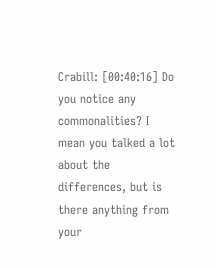Crabill: [00:40:16] Do you notice any commonalities? I mean you talked a lot about the differences, but is there anything from your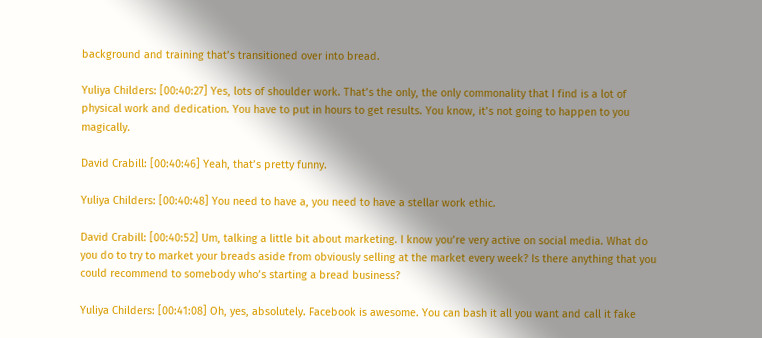background and training that’s transitioned over into bread.

Yuliya Childers: [00:40:27] Yes, lots of shoulder work. That’s the only, the only commonality that I find is a lot of physical work and dedication. You have to put in hours to get results. You know, it’s not going to happen to you magically.

David Crabill: [00:40:46] Yeah, that’s pretty funny.

Yuliya Childers: [00:40:48] You need to have a, you need to have a stellar work ethic.

David Crabill: [00:40:52] Um, talking a little bit about marketing. I know you’re very active on social media. What do you do to try to market your breads aside from obviously selling at the market every week? Is there anything that you could recommend to somebody who’s starting a bread business?

Yuliya Childers: [00:41:08] Oh, yes, absolutely. Facebook is awesome. You can bash it all you want and call it fake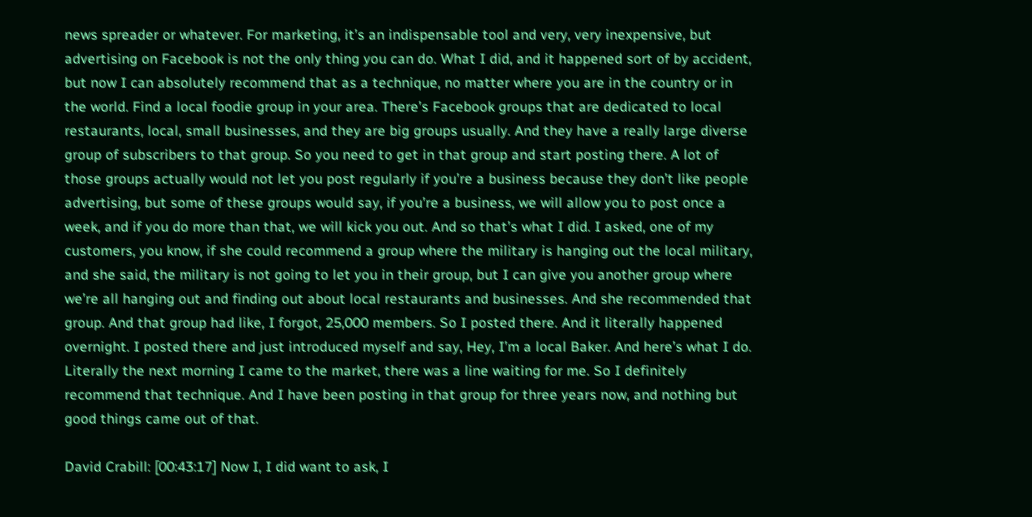news spreader or whatever. For marketing, it’s an indispensable tool and very, very inexpensive, but advertising on Facebook is not the only thing you can do. What I did, and it happened sort of by accident,  but now I can absolutely recommend that as a technique, no matter where you are in the country or in the world. Find a local foodie group in your area. There’s Facebook groups that are dedicated to local restaurants, local, small businesses, and they are big groups usually. And they have a really large diverse group of subscribers to that group. So you need to get in that group and start posting there. A lot of those groups actually would not let you post regularly if you’re a business because they don’t like people advertising, but some of these groups would say, if you’re a business, we will allow you to post once a week, and if you do more than that, we will kick you out. And so that’s what I did. I asked, one of my customers, you know, if she could recommend a group where the military is hanging out the local military, and she said, the military is not going to let you in their group, but I can give you another group where we’re all hanging out and finding out about local restaurants and businesses. And she recommended that group. And that group had like, I forgot, 25,000 members. So I posted there. And it literally happened overnight. I posted there and just introduced myself and say, Hey, I’m a local Baker. And here’s what I do. Literally the next morning I came to the market, there was a line waiting for me. So I definitely recommend that technique. And I have been posting in that group for three years now, and nothing but good things came out of that.

David Crabill: [00:43:17] Now I, I did want to ask, I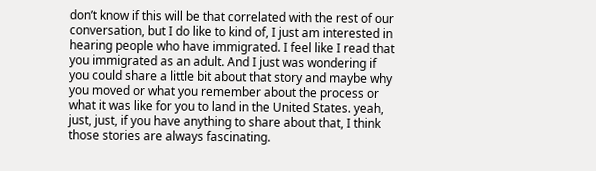don’t know if this will be that correlated with the rest of our conversation, but I do like to kind of, I just am interested in hearing people who have immigrated. I feel like I read that you immigrated as an adult. And I just was wondering if you could share a little bit about that story and maybe why you moved or what you remember about the process or what it was like for you to land in the United States. yeah, just, just, if you have anything to share about that, I think those stories are always fascinating.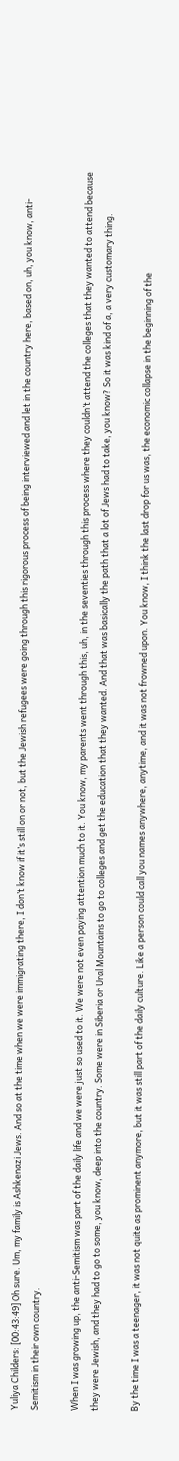Yuliya Childers: [00:43:49] Oh sure. Um, my family is Ashkenazi Jews. And so at the time when we were immigrating there, I don’t know if it’s still on or not, but the Jewish refugees were going through this rigorous process of being interviewed and let in the country here, based on, uh, you know, anti-Semitism in their own country.

When I was growing up, the anti-Semitism was part of the daily life and we were just so used to it. We were not even paying attention much to it. You know, my parents went through this, uh, in the seventies through this process where they couldn’t attend the colleges that they wanted to attend because they were Jewish, and they had to go to some, you know, deep into the country. Some were in Siberia or Ural Mountains to go to colleges and get the education that they wanted. And that was basically the path that a lot of Jews had to take, you know? So it was kind of a, a very customary thing.

By the time I was a teenager, it was not quite as prominent anymore, but it was still part of the daily culture. Like a person could call you names anywhere, anytime, and it was not frowned upon. You know, I think the last drop for us was, the economic collapse in the beginning of the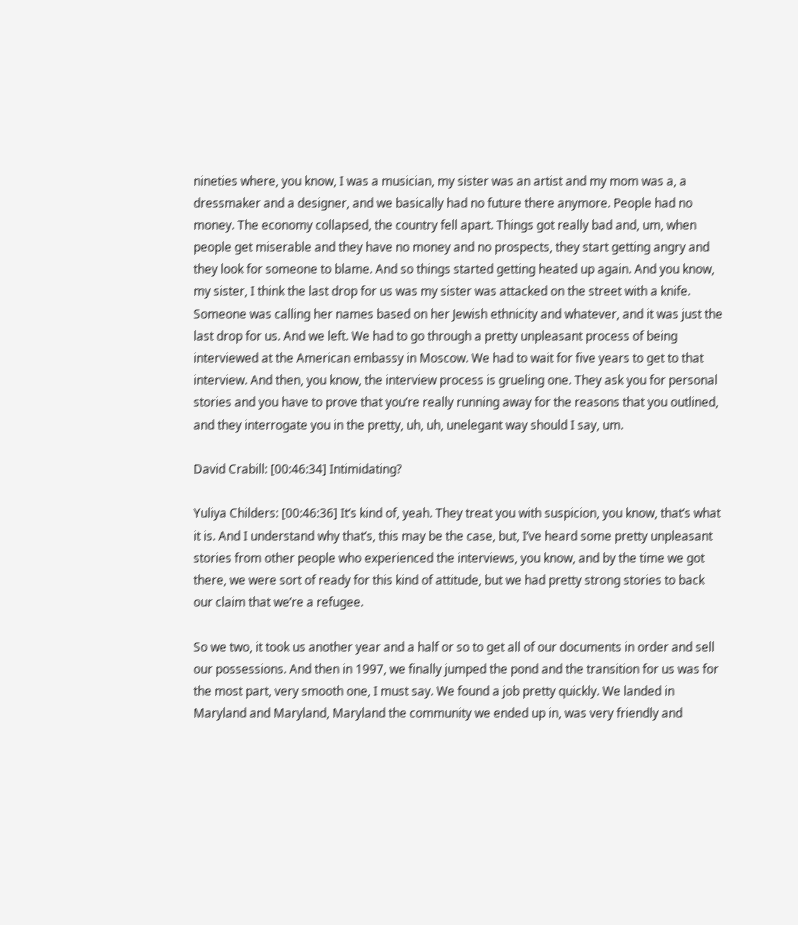nineties where, you know, I was a musician, my sister was an artist and my mom was a, a dressmaker and a designer, and we basically had no future there anymore. People had no money. The economy collapsed, the country fell apart. Things got really bad and, um, when people get miserable and they have no money and no prospects, they start getting angry and they look for someone to blame. And so things started getting heated up again. And you know, my sister, I think the last drop for us was my sister was attacked on the street with a knife. Someone was calling her names based on her Jewish ethnicity and whatever, and it was just the last drop for us. And we left. We had to go through a pretty unpleasant process of being interviewed at the American embassy in Moscow. We had to wait for five years to get to that interview. And then, you know, the interview process is grueling one. They ask you for personal stories and you have to prove that you’re really running away for the reasons that you outlined, and they interrogate you in the pretty, uh, uh, unelegant way should I say, um.

David Crabill: [00:46:34] Intimidating?

Yuliya Childers: [00:46:36] It’s kind of, yeah. They treat you with suspicion, you know, that’s what it is. And I understand why that’s, this may be the case, but, I’ve heard some pretty unpleasant stories from other people who experienced the interviews, you know, and by the time we got there, we were sort of ready for this kind of attitude, but we had pretty strong stories to back our claim that we’re a refugee.

So we two, it took us another year and a half or so to get all of our documents in order and sell our possessions. And then in 1997, we finally jumped the pond and the transition for us was for the most part, very smooth one, I must say. We found a job pretty quickly. We landed in Maryland and Maryland, Maryland the community we ended up in, was very friendly and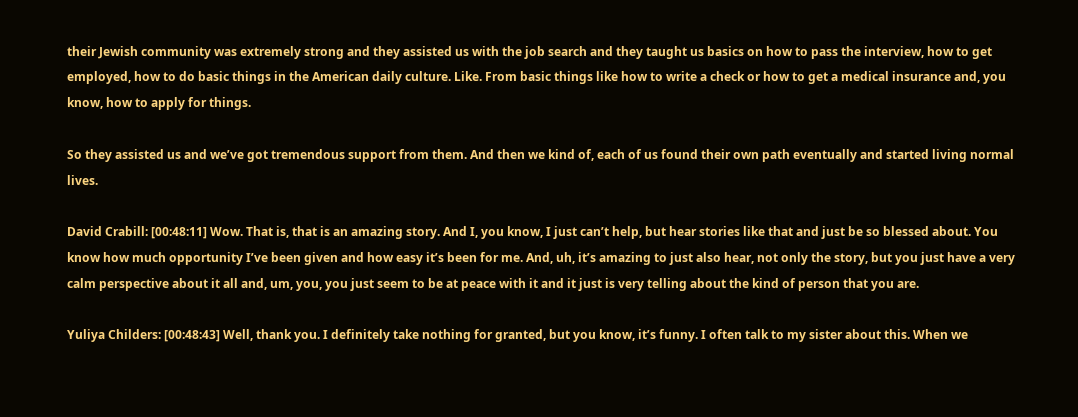their Jewish community was extremely strong and they assisted us with the job search and they taught us basics on how to pass the interview, how to get employed, how to do basic things in the American daily culture. Like. From basic things like how to write a check or how to get a medical insurance and, you know, how to apply for things.

So they assisted us and we’ve got tremendous support from them. And then we kind of, each of us found their own path eventually and started living normal lives.

David Crabill: [00:48:11] Wow. That is, that is an amazing story. And I, you know, I just can’t help, but hear stories like that and just be so blessed about. You know how much opportunity I’ve been given and how easy it’s been for me. And, uh, it’s amazing to just also hear, not only the story, but you just have a very calm perspective about it all and, um, you, you just seem to be at peace with it and it just is very telling about the kind of person that you are.

Yuliya Childers: [00:48:43] Well, thank you. I definitely take nothing for granted, but you know, it’s funny. I often talk to my sister about this. When we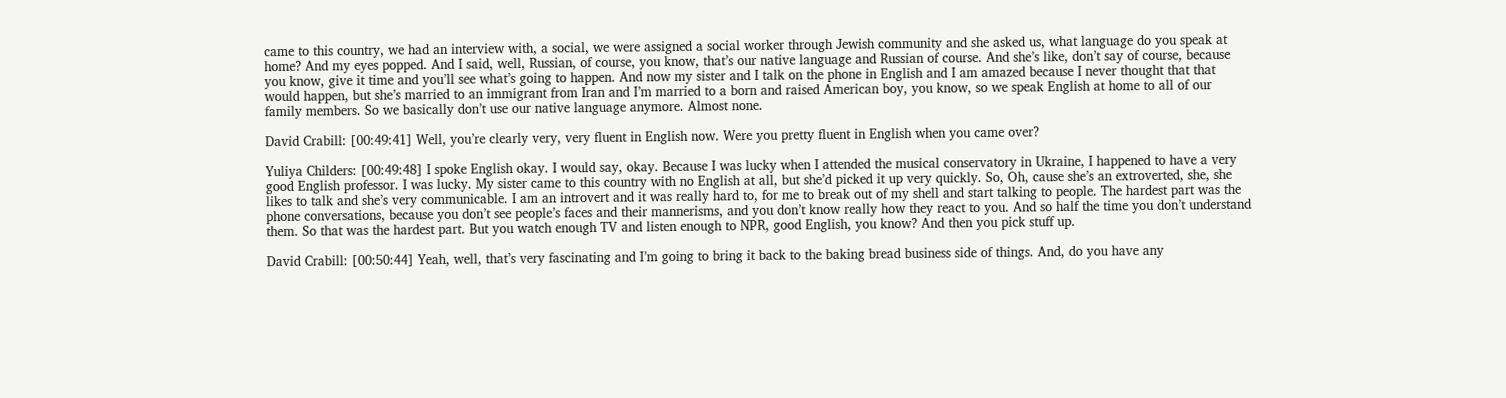came to this country, we had an interview with, a social, we were assigned a social worker through Jewish community and she asked us, what language do you speak at home? And my eyes popped. And I said, well, Russian, of course, you know, that’s our native language and Russian of course. And she’s like, don’t say of course, because you know, give it time and you’ll see what’s going to happen. And now my sister and I talk on the phone in English and I am amazed because I never thought that that would happen, but she’s married to an immigrant from Iran and I’m married to a born and raised American boy, you know, so we speak English at home to all of our family members. So we basically don’t use our native language anymore. Almost none.

David Crabill: [00:49:41] Well, you’re clearly very, very fluent in English now. Were you pretty fluent in English when you came over?

Yuliya Childers: [00:49:48] I spoke English okay. I would say, okay. Because I was lucky when I attended the musical conservatory in Ukraine, I happened to have a very good English professor. I was lucky. My sister came to this country with no English at all, but she’d picked it up very quickly. So, Oh, cause she’s an extroverted, she, she likes to talk and she’s very communicable. I am an introvert and it was really hard to, for me to break out of my shell and start talking to people. The hardest part was the phone conversations, because you don’t see people’s faces and their mannerisms, and you don’t know really how they react to you. And so half the time you don’t understand them. So that was the hardest part. But you watch enough TV and listen enough to NPR, good English, you know? And then you pick stuff up.

David Crabill: [00:50:44] Yeah, well, that’s very fascinating and I’m going to bring it back to the baking bread business side of things. And, do you have any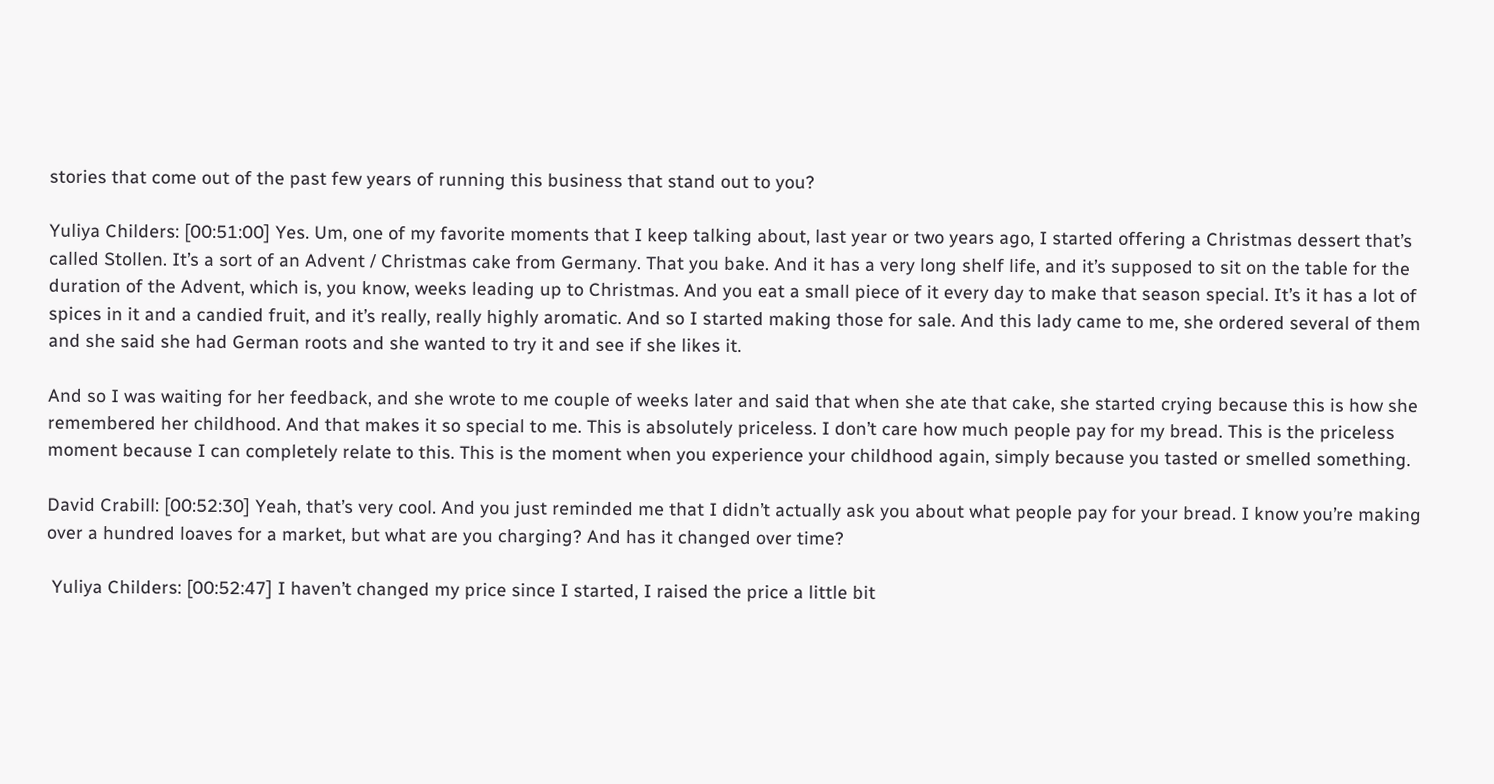stories that come out of the past few years of running this business that stand out to you?

Yuliya Childers: [00:51:00] Yes. Um, one of my favorite moments that I keep talking about, last year or two years ago, I started offering a Christmas dessert that’s called Stollen. It’s a sort of an Advent / Christmas cake from Germany. That you bake. And it has a very long shelf life, and it’s supposed to sit on the table for the duration of the Advent, which is, you know, weeks leading up to Christmas. And you eat a small piece of it every day to make that season special. It’s it has a lot of spices in it and a candied fruit, and it’s really, really highly aromatic. And so I started making those for sale. And this lady came to me, she ordered several of them and she said she had German roots and she wanted to try it and see if she likes it.

And so I was waiting for her feedback, and she wrote to me couple of weeks later and said that when she ate that cake, she started crying because this is how she remembered her childhood. And that makes it so special to me. This is absolutely priceless. I don’t care how much people pay for my bread. This is the priceless moment because I can completely relate to this. This is the moment when you experience your childhood again, simply because you tasted or smelled something.

David Crabill: [00:52:30] Yeah, that’s very cool. And you just reminded me that I didn’t actually ask you about what people pay for your bread. I know you’re making over a hundred loaves for a market, but what are you charging? And has it changed over time?

 Yuliya Childers: [00:52:47] I haven’t changed my price since I started, I raised the price a little bit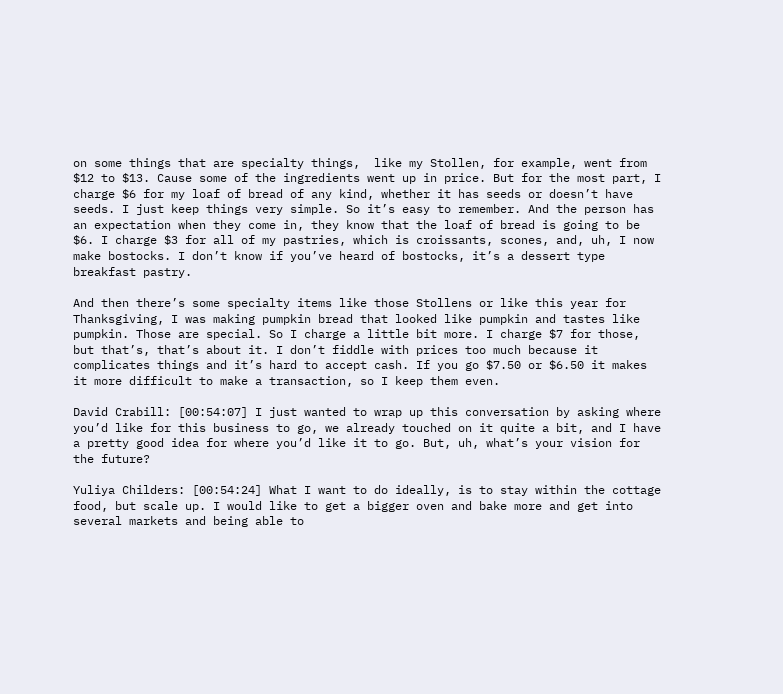on some things that are specialty things,  like my Stollen, for example, went from $12 to $13. Cause some of the ingredients went up in price. But for the most part, I charge $6 for my loaf of bread of any kind, whether it has seeds or doesn’t have seeds. I just keep things very simple. So it’s easy to remember. And the person has an expectation when they come in, they know that the loaf of bread is going to be $6. I charge $3 for all of my pastries, which is croissants, scones, and, uh, I now make bostocks. I don’t know if you’ve heard of bostocks, it’s a dessert type breakfast pastry.

And then there’s some specialty items like those Stollens or like this year for Thanksgiving, I was making pumpkin bread that looked like pumpkin and tastes like pumpkin. Those are special. So I charge a little bit more. I charge $7 for those, but that’s, that’s about it. I don’t fiddle with prices too much because it complicates things and it’s hard to accept cash. If you go $7.50 or $6.50 it makes it more difficult to make a transaction, so I keep them even.

David Crabill: [00:54:07] I just wanted to wrap up this conversation by asking where you’d like for this business to go, we already touched on it quite a bit, and I have a pretty good idea for where you’d like it to go. But, uh, what’s your vision for the future?

Yuliya Childers: [00:54:24] What I want to do ideally, is to stay within the cottage food, but scale up. I would like to get a bigger oven and bake more and get into several markets and being able to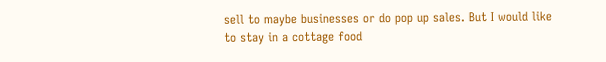sell to maybe businesses or do pop up sales. But I would like to stay in a cottage food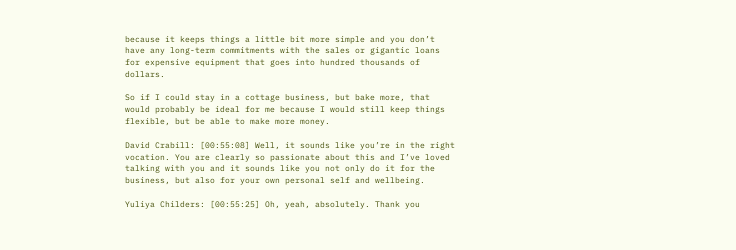because it keeps things a little bit more simple and you don’t have any long-term commitments with the sales or gigantic loans for expensive equipment that goes into hundred thousands of dollars.

So if I could stay in a cottage business, but bake more, that would probably be ideal for me because I would still keep things flexible, but be able to make more money.

David Crabill: [00:55:08] Well, it sounds like you’re in the right vocation. You are clearly so passionate about this and I’ve loved talking with you and it sounds like you not only do it for the business, but also for your own personal self and wellbeing.

Yuliya Childers: [00:55:25] Oh, yeah, absolutely. Thank you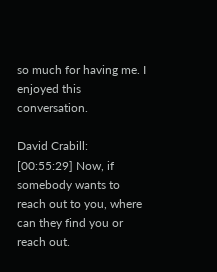so much for having me. I enjoyed this conversation.

David Crabill: [00:55:29] Now, if somebody wants to reach out to you, where can they find you or reach out.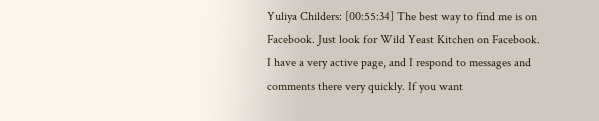Yuliya Childers: [00:55:34] The best way to find me is on Facebook. Just look for Wild Yeast Kitchen on Facebook. I have a very active page, and I respond to messages and comments there very quickly. If you want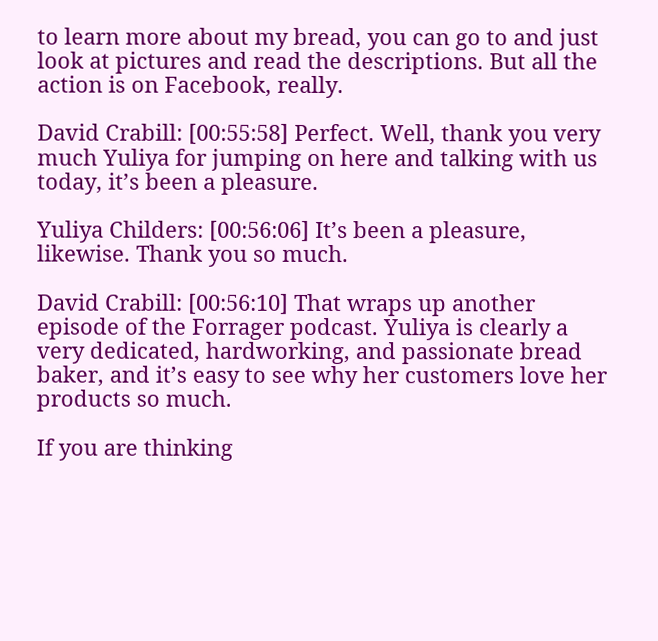to learn more about my bread, you can go to and just look at pictures and read the descriptions. But all the action is on Facebook, really.

David Crabill: [00:55:58] Perfect. Well, thank you very much Yuliya for jumping on here and talking with us today, it’s been a pleasure.

Yuliya Childers: [00:56:06] It’s been a pleasure, likewise. Thank you so much.

David Crabill: [00:56:10] That wraps up another episode of the Forrager podcast. Yuliya is clearly a very dedicated, hardworking, and passionate bread baker, and it’s easy to see why her customers love her products so much.

If you are thinking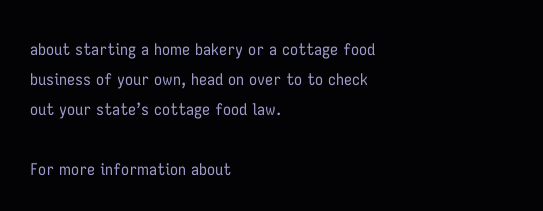about starting a home bakery or a cottage food business of your own, head on over to to check out your state’s cottage food law.

For more information about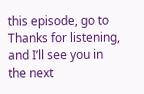this episode, go to Thanks for listening, and I’ll see you in the next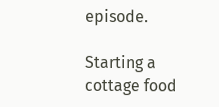episode.

Starting a cottage food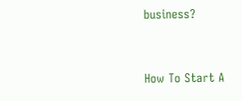business?


How To Start A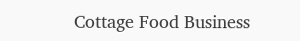Cottage Food Business